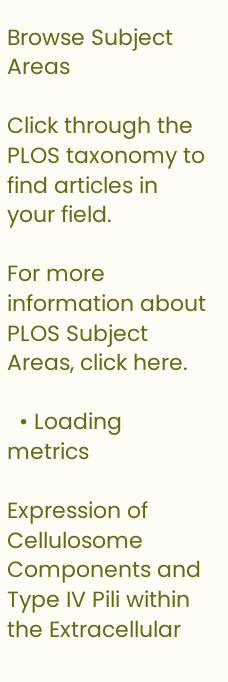Browse Subject Areas

Click through the PLOS taxonomy to find articles in your field.

For more information about PLOS Subject Areas, click here.

  • Loading metrics

Expression of Cellulosome Components and Type IV Pili within the Extracellular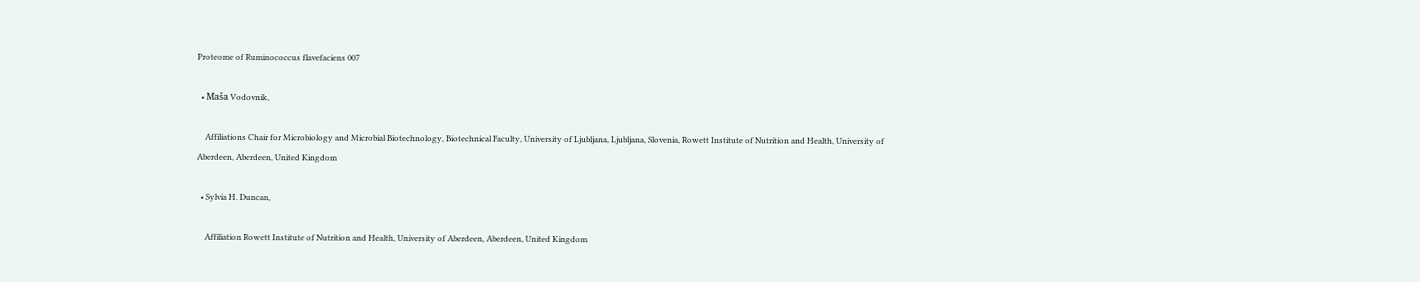Proteome of Ruminococcus flavefaciens 007

  • Maša Vodovnik,

    Affiliations Chair for Microbiology and Microbial Biotechnology, Biotechnical Faculty, University of Ljubljana, Ljubljana, Slovenia, Rowett Institute of Nutrition and Health, University of Aberdeen, Aberdeen, United Kingdom

  • Sylvia H. Duncan,

    Affiliation Rowett Institute of Nutrition and Health, University of Aberdeen, Aberdeen, United Kingdom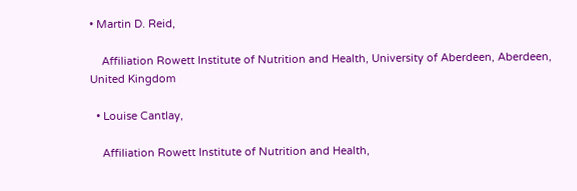• Martin D. Reid,

    Affiliation Rowett Institute of Nutrition and Health, University of Aberdeen, Aberdeen, United Kingdom

  • Louise Cantlay,

    Affiliation Rowett Institute of Nutrition and Health,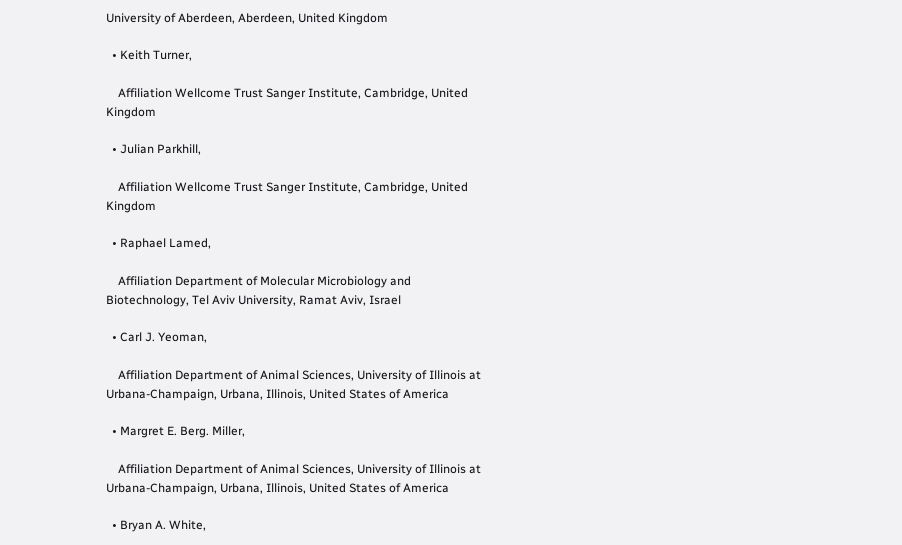University of Aberdeen, Aberdeen, United Kingdom

  • Keith Turner,

    Affiliation Wellcome Trust Sanger Institute, Cambridge, United Kingdom

  • Julian Parkhill,

    Affiliation Wellcome Trust Sanger Institute, Cambridge, United Kingdom

  • Raphael Lamed,

    Affiliation Department of Molecular Microbiology and Biotechnology, Tel Aviv University, Ramat Aviv, Israel

  • Carl J. Yeoman,

    Affiliation Department of Animal Sciences, University of Illinois at Urbana-Champaign, Urbana, Illinois, United States of America

  • Margret E. Berg. Miller,

    Affiliation Department of Animal Sciences, University of Illinois at Urbana-Champaign, Urbana, Illinois, United States of America

  • Bryan A. White,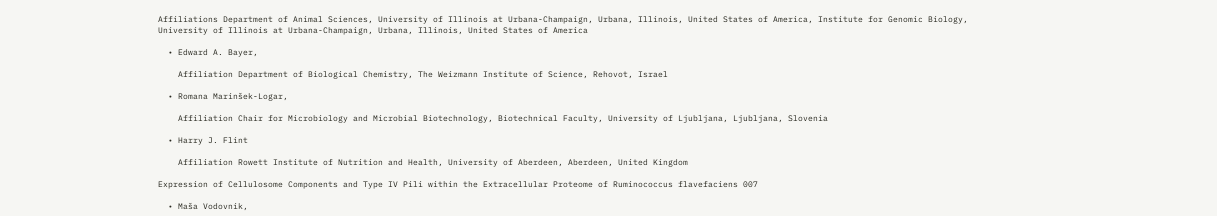Affiliations Department of Animal Sciences, University of Illinois at Urbana-Champaign, Urbana, Illinois, United States of America, Institute for Genomic Biology, University of Illinois at Urbana-Champaign, Urbana, Illinois, United States of America

  • Edward A. Bayer,

    Affiliation Department of Biological Chemistry, The Weizmann Institute of Science, Rehovot, Israel

  • Romana Marinšek-Logar,

    Affiliation Chair for Microbiology and Microbial Biotechnology, Biotechnical Faculty, University of Ljubljana, Ljubljana, Slovenia

  • Harry J. Flint

    Affiliation Rowett Institute of Nutrition and Health, University of Aberdeen, Aberdeen, United Kingdom

Expression of Cellulosome Components and Type IV Pili within the Extracellular Proteome of Ruminococcus flavefaciens 007

  • Maša Vodovnik,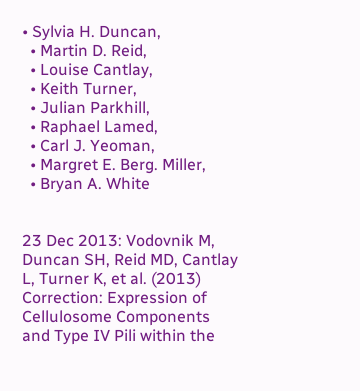• Sylvia H. Duncan,
  • Martin D. Reid,
  • Louise Cantlay,
  • Keith Turner,
  • Julian Parkhill,
  • Raphael Lamed,
  • Carl J. Yeoman,
  • Margret E. Berg. Miller,
  • Bryan A. White


23 Dec 2013: Vodovnik M, Duncan SH, Reid MD, Cantlay L, Turner K, et al. (2013) Correction: Expression of Cellulosome Components and Type IV Pili within the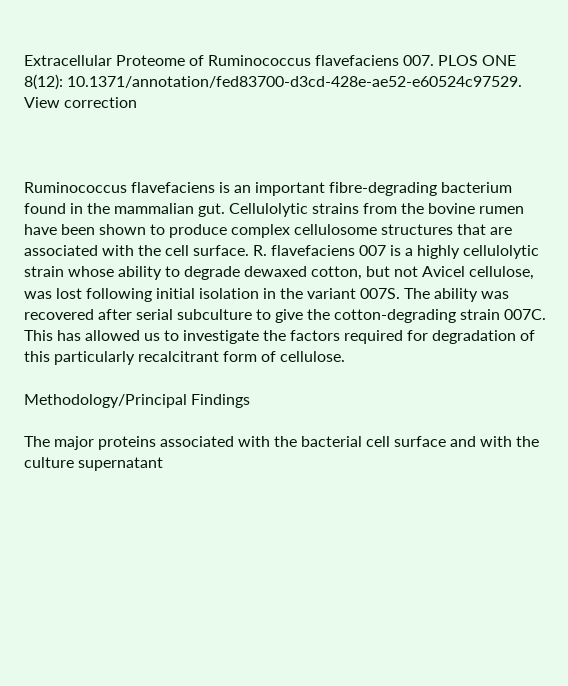Extracellular Proteome of Ruminococcus flavefaciens 007. PLOS ONE 8(12): 10.1371/annotation/fed83700-d3cd-428e-ae52-e60524c97529. View correction



Ruminococcus flavefaciens is an important fibre-degrading bacterium found in the mammalian gut. Cellulolytic strains from the bovine rumen have been shown to produce complex cellulosome structures that are associated with the cell surface. R. flavefaciens 007 is a highly cellulolytic strain whose ability to degrade dewaxed cotton, but not Avicel cellulose, was lost following initial isolation in the variant 007S. The ability was recovered after serial subculture to give the cotton-degrading strain 007C. This has allowed us to investigate the factors required for degradation of this particularly recalcitrant form of cellulose.

Methodology/Principal Findings

The major proteins associated with the bacterial cell surface and with the culture supernatant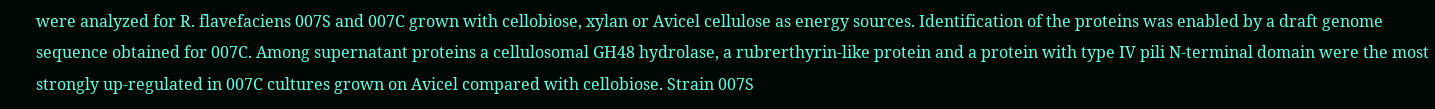were analyzed for R. flavefaciens 007S and 007C grown with cellobiose, xylan or Avicel cellulose as energy sources. Identification of the proteins was enabled by a draft genome sequence obtained for 007C. Among supernatant proteins a cellulosomal GH48 hydrolase, a rubrerthyrin-like protein and a protein with type IV pili N-terminal domain were the most strongly up-regulated in 007C cultures grown on Avicel compared with cellobiose. Strain 007S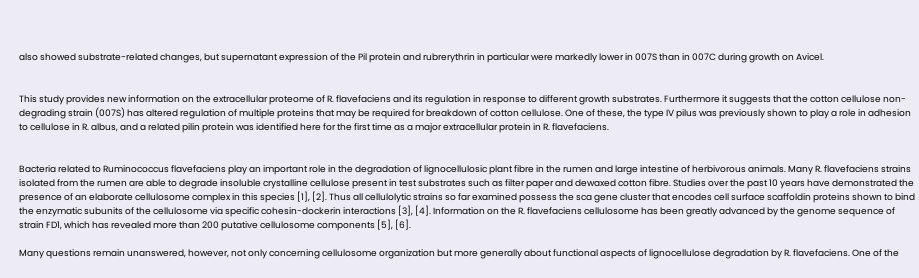also showed substrate-related changes, but supernatant expression of the Pil protein and rubrerythrin in particular were markedly lower in 007S than in 007C during growth on Avicel.


This study provides new information on the extracellular proteome of R. flavefaciens and its regulation in response to different growth substrates. Furthermore it suggests that the cotton cellulose non-degrading strain (007S) has altered regulation of multiple proteins that may be required for breakdown of cotton cellulose. One of these, the type IV pilus was previously shown to play a role in adhesion to cellulose in R. albus, and a related pilin protein was identified here for the first time as a major extracellular protein in R. flavefaciens.


Bacteria related to Ruminococcus flavefaciens play an important role in the degradation of lignocellulosic plant fibre in the rumen and large intestine of herbivorous animals. Many R. flavefaciens strains isolated from the rumen are able to degrade insoluble crystalline cellulose present in test substrates such as filter paper and dewaxed cotton fibre. Studies over the past 10 years have demonstrated the presence of an elaborate cellulosome complex in this species [1], [2]. Thus all cellulolytic strains so far examined possess the sca gene cluster that encodes cell surface scaffoldin proteins shown to bind the enzymatic subunits of the cellulosome via specific cohesin-dockerin interactions [3], [4]. Information on the R. flavefaciens cellulosome has been greatly advanced by the genome sequence of strain FD1, which has revealed more than 200 putative cellulosome components [5], [6].

Many questions remain unanswered, however, not only concerning cellulosome organization but more generally about functional aspects of lignocellulose degradation by R. flavefaciens. One of the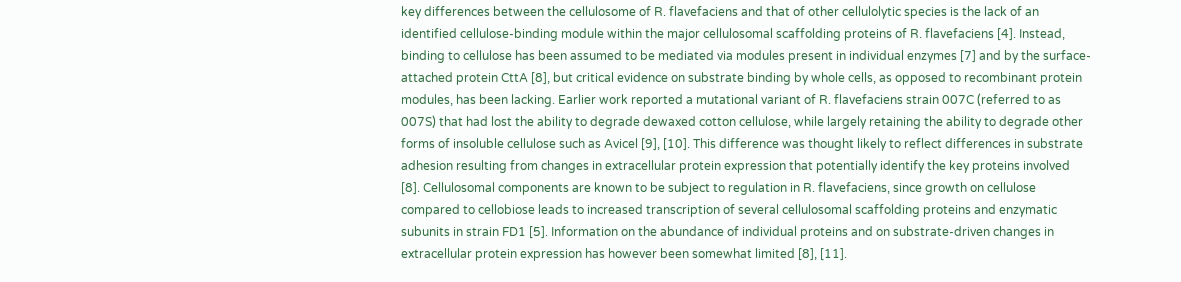key differences between the cellulosome of R. flavefaciens and that of other cellulolytic species is the lack of an identified cellulose-binding module within the major cellulosomal scaffolding proteins of R. flavefaciens [4]. Instead, binding to cellulose has been assumed to be mediated via modules present in individual enzymes [7] and by the surface-attached protein CttA [8], but critical evidence on substrate binding by whole cells, as opposed to recombinant protein modules, has been lacking. Earlier work reported a mutational variant of R. flavefaciens strain 007C (referred to as 007S) that had lost the ability to degrade dewaxed cotton cellulose, while largely retaining the ability to degrade other forms of insoluble cellulose such as Avicel [9], [10]. This difference was thought likely to reflect differences in substrate adhesion resulting from changes in extracellular protein expression that potentially identify the key proteins involved [8]. Cellulosomal components are known to be subject to regulation in R. flavefaciens, since growth on cellulose compared to cellobiose leads to increased transcription of several cellulosomal scaffolding proteins and enzymatic subunits in strain FD1 [5]. Information on the abundance of individual proteins and on substrate-driven changes in extracellular protein expression has however been somewhat limited [8], [11].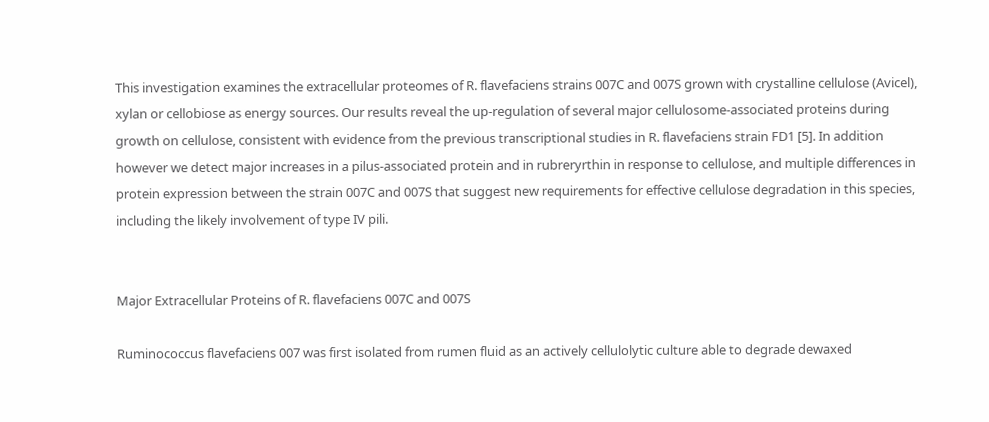This investigation examines the extracellular proteomes of R. flavefaciens strains 007C and 007S grown with crystalline cellulose (Avicel), xylan or cellobiose as energy sources. Our results reveal the up-regulation of several major cellulosome-associated proteins during growth on cellulose, consistent with evidence from the previous transcriptional studies in R. flavefaciens strain FD1 [5]. In addition however we detect major increases in a pilus-associated protein and in rubreryrthin in response to cellulose, and multiple differences in protein expression between the strain 007C and 007S that suggest new requirements for effective cellulose degradation in this species, including the likely involvement of type IV pili.


Major Extracellular Proteins of R. flavefaciens 007C and 007S

Ruminococcus flavefaciens 007 was first isolated from rumen fluid as an actively cellulolytic culture able to degrade dewaxed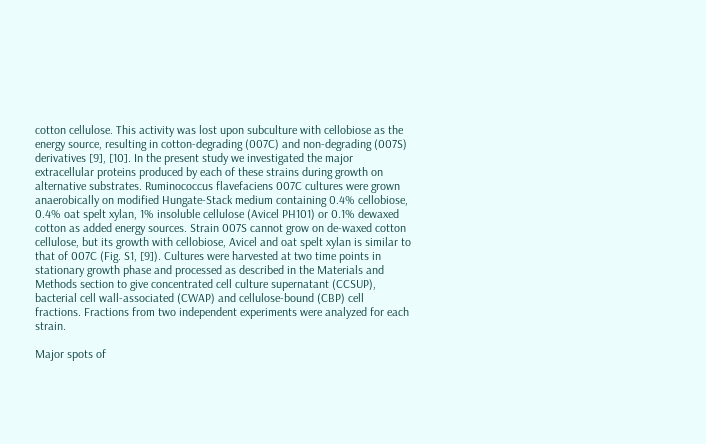cotton cellulose. This activity was lost upon subculture with cellobiose as the energy source, resulting in cotton-degrading (007C) and non-degrading (007S) derivatives [9], [10]. In the present study we investigated the major extracellular proteins produced by each of these strains during growth on alternative substrates. Ruminococcus flavefaciens 007C cultures were grown anaerobically on modified Hungate-Stack medium containing 0.4% cellobiose, 0.4% oat spelt xylan, 1% insoluble cellulose (Avicel PH101) or 0.1% dewaxed cotton as added energy sources. Strain 007S cannot grow on de-waxed cotton cellulose, but its growth with cellobiose, Avicel and oat spelt xylan is similar to that of 007C (Fig. S1, [9]). Cultures were harvested at two time points in stationary growth phase and processed as described in the Materials and Methods section to give concentrated cell culture supernatant (CCSUP), bacterial cell wall-associated (CWAP) and cellulose-bound (CBP) cell fractions. Fractions from two independent experiments were analyzed for each strain.

Major spots of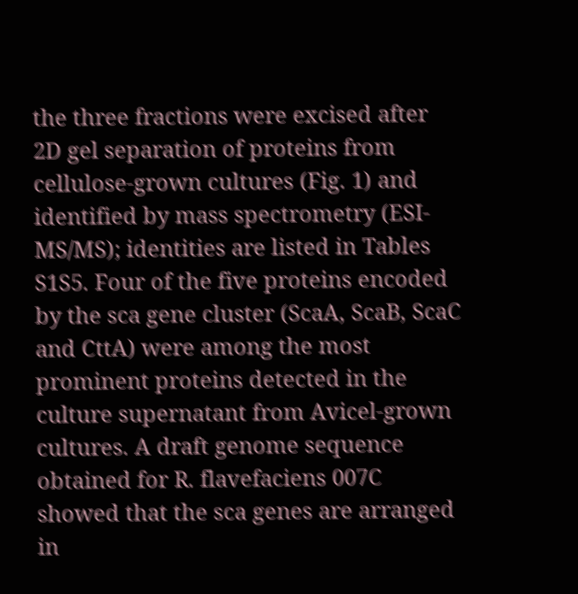the three fractions were excised after 2D gel separation of proteins from cellulose-grown cultures (Fig. 1) and identified by mass spectrometry (ESI-MS/MS); identities are listed in Tables S1S5. Four of the five proteins encoded by the sca gene cluster (ScaA, ScaB, ScaC and CttA) were among the most prominent proteins detected in the culture supernatant from Avicel-grown cultures. A draft genome sequence obtained for R. flavefaciens 007C showed that the sca genes are arranged in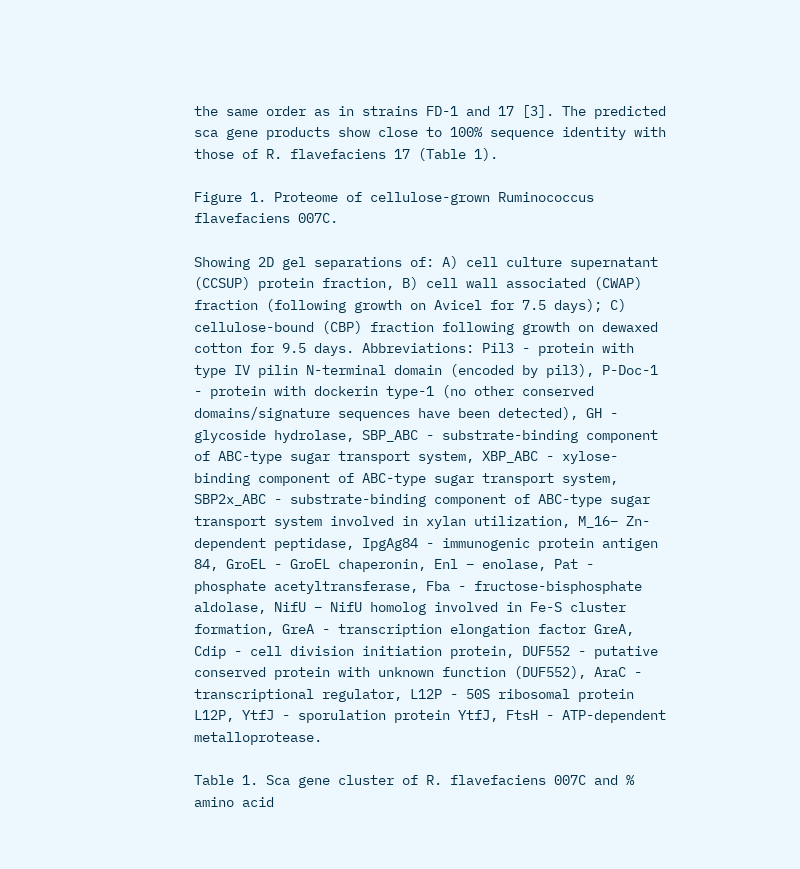the same order as in strains FD-1 and 17 [3]. The predicted sca gene products show close to 100% sequence identity with those of R. flavefaciens 17 (Table 1).

Figure 1. Proteome of cellulose-grown Ruminococcus flavefaciens 007C.

Showing 2D gel separations of: A) cell culture supernatant (CCSUP) protein fraction, B) cell wall associated (CWAP) fraction (following growth on Avicel for 7.5 days); C) cellulose-bound (CBP) fraction following growth on dewaxed cotton for 9.5 days. Abbreviations: Pil3 - protein with type IV pilin N-terminal domain (encoded by pil3), P-Doc-1 - protein with dockerin type-1 (no other conserved domains/signature sequences have been detected), GH - glycoside hydrolase, SBP_ABC - substrate-binding component of ABC-type sugar transport system, XBP_ABC - xylose-binding component of ABC-type sugar transport system, SBP2x_ABC - substrate-binding component of ABC-type sugar transport system involved in xylan utilization, M_16– Zn-dependent peptidase, IpgAg84 - immunogenic protein antigen 84, GroEL - GroEL chaperonin, Enl – enolase, Pat - phosphate acetyltransferase, Fba - fructose-bisphosphate aldolase, NifU – NifU homolog involved in Fe-S cluster formation, GreA - transcription elongation factor GreA, Cdip - cell division initiation protein, DUF552 - putative conserved protein with unknown function (DUF552), AraC - transcriptional regulator, L12P - 50S ribosomal protein L12P, YtfJ - sporulation protein YtfJ, FtsH - ATP-dependent metalloprotease.

Table 1. Sca gene cluster of R. flavefaciens 007C and % amino acid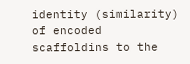identity (similarity) of encoded scaffoldins to the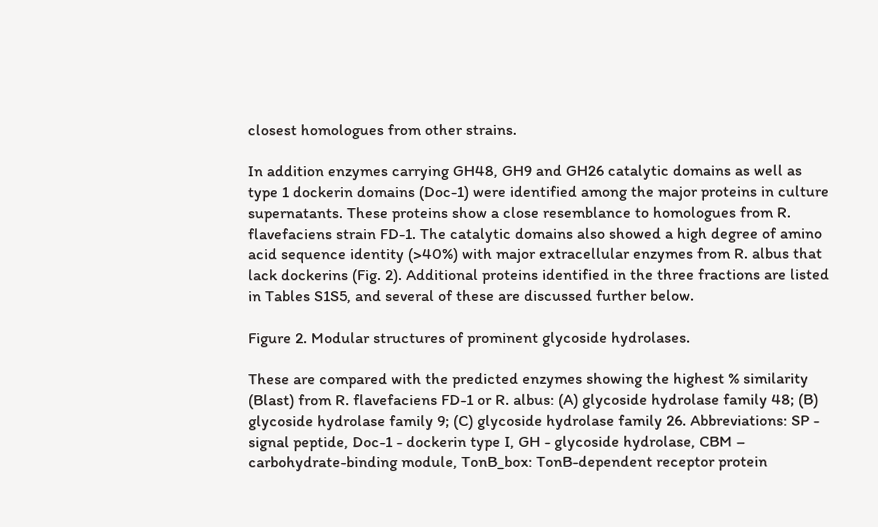closest homologues from other strains.

In addition enzymes carrying GH48, GH9 and GH26 catalytic domains as well as type 1 dockerin domains (Doc-1) were identified among the major proteins in culture supernatants. These proteins show a close resemblance to homologues from R. flavefaciens strain FD-1. The catalytic domains also showed a high degree of amino acid sequence identity (>40%) with major extracellular enzymes from R. albus that lack dockerins (Fig. 2). Additional proteins identified in the three fractions are listed in Tables S1S5, and several of these are discussed further below.

Figure 2. Modular structures of prominent glycoside hydrolases.

These are compared with the predicted enzymes showing the highest % similarity (Blast) from R. flavefaciens FD-1 or R. albus: (A) glycoside hydrolase family 48; (B) glycoside hydrolase family 9; (C) glycoside hydrolase family 26. Abbreviations: SP - signal peptide, Doc-1 - dockerin type I, GH - glycoside hydrolase, CBM – carbohydrate-binding module, TonB_box: TonB-dependent receptor protein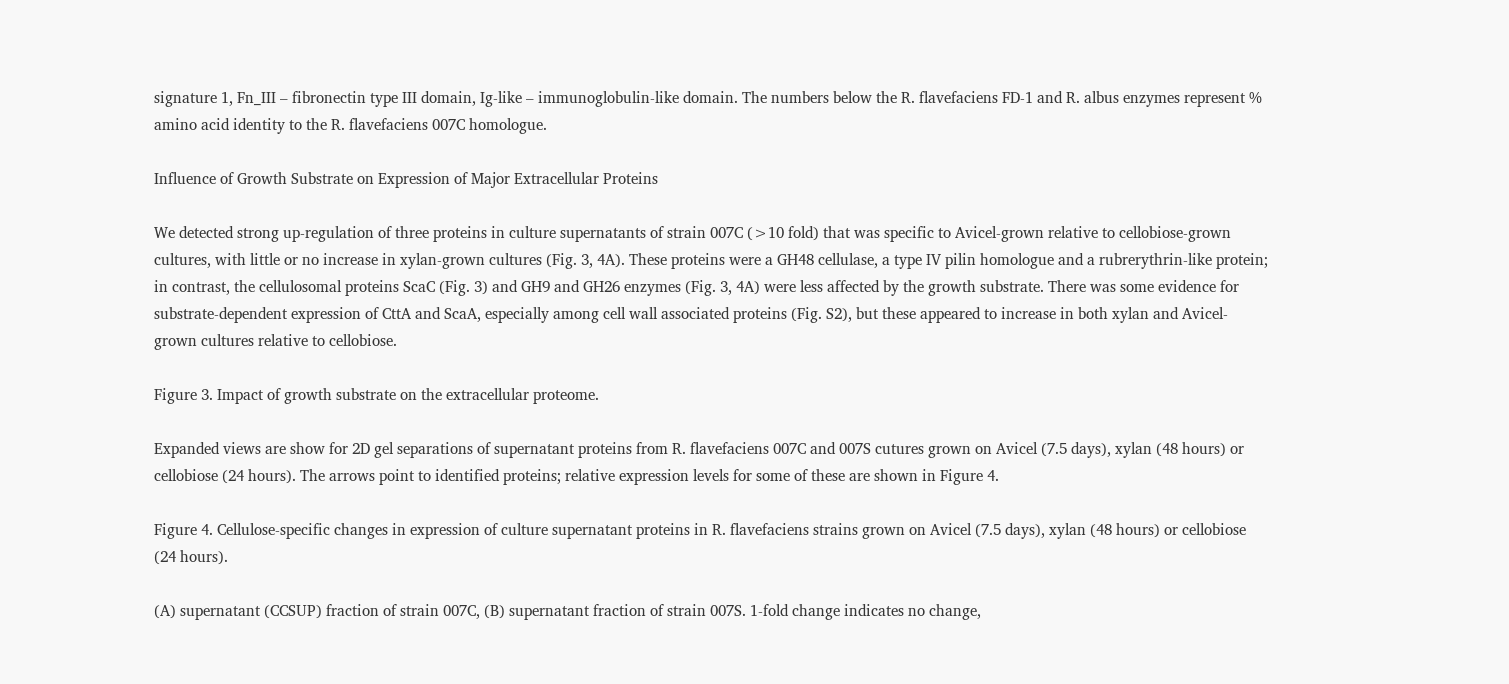signature 1, Fn_III – fibronectin type III domain, Ig-like – immunoglobulin-like domain. The numbers below the R. flavefaciens FD-1 and R. albus enzymes represent % amino acid identity to the R. flavefaciens 007C homologue.

Influence of Growth Substrate on Expression of Major Extracellular Proteins

We detected strong up-regulation of three proteins in culture supernatants of strain 007C (>10 fold) that was specific to Avicel-grown relative to cellobiose-grown cultures, with little or no increase in xylan-grown cultures (Fig. 3, 4A). These proteins were a GH48 cellulase, a type IV pilin homologue and a rubrerythrin-like protein; in contrast, the cellulosomal proteins ScaC (Fig. 3) and GH9 and GH26 enzymes (Fig. 3, 4A) were less affected by the growth substrate. There was some evidence for substrate-dependent expression of CttA and ScaA, especially among cell wall associated proteins (Fig. S2), but these appeared to increase in both xylan and Avicel-grown cultures relative to cellobiose.

Figure 3. Impact of growth substrate on the extracellular proteome.

Expanded views are show for 2D gel separations of supernatant proteins from R. flavefaciens 007C and 007S cutures grown on Avicel (7.5 days), xylan (48 hours) or cellobiose (24 hours). The arrows point to identified proteins; relative expression levels for some of these are shown in Figure 4.

Figure 4. Cellulose-specific changes in expression of culture supernatant proteins in R. flavefaciens strains grown on Avicel (7.5 days), xylan (48 hours) or cellobiose (24 hours).

(A) supernatant (CCSUP) fraction of strain 007C, (B) supernatant fraction of strain 007S. 1-fold change indicates no change,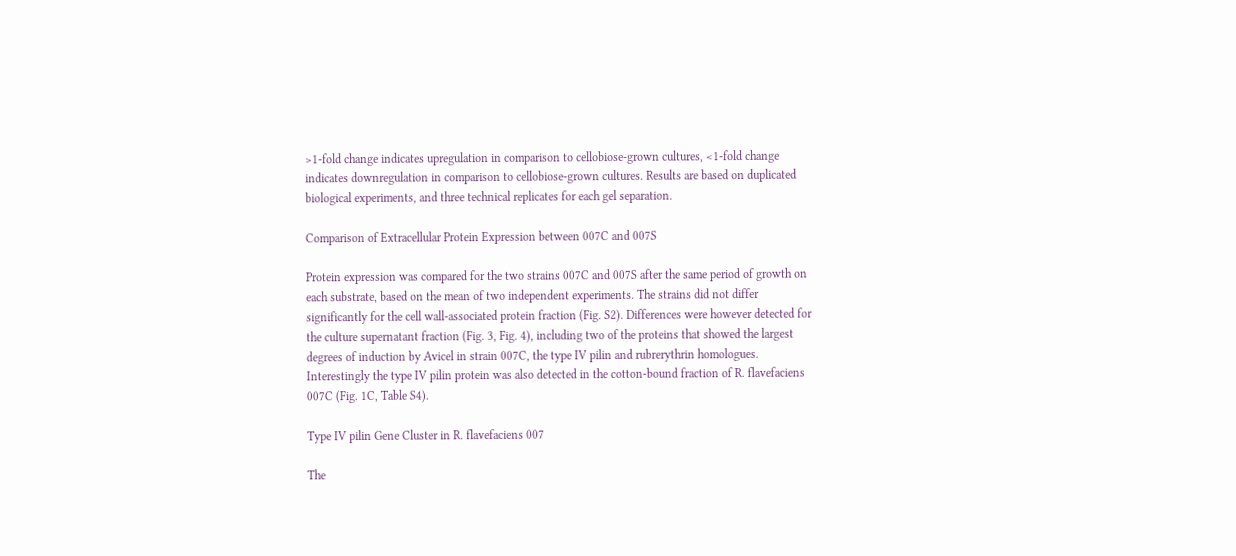>1-fold change indicates upregulation in comparison to cellobiose-grown cultures, <1-fold change indicates downregulation in comparison to cellobiose-grown cultures. Results are based on duplicated biological experiments, and three technical replicates for each gel separation.

Comparison of Extracellular Protein Expression between 007C and 007S

Protein expression was compared for the two strains 007C and 007S after the same period of growth on each substrate, based on the mean of two independent experiments. The strains did not differ significantly for the cell wall-associated protein fraction (Fig. S2). Differences were however detected for the culture supernatant fraction (Fig. 3, Fig. 4), including two of the proteins that showed the largest degrees of induction by Avicel in strain 007C, the type IV pilin and rubrerythrin homologues. Interestingly the type IV pilin protein was also detected in the cotton-bound fraction of R. flavefaciens 007C (Fig. 1C, Table S4).

Type IV pilin Gene Cluster in R. flavefaciens 007

The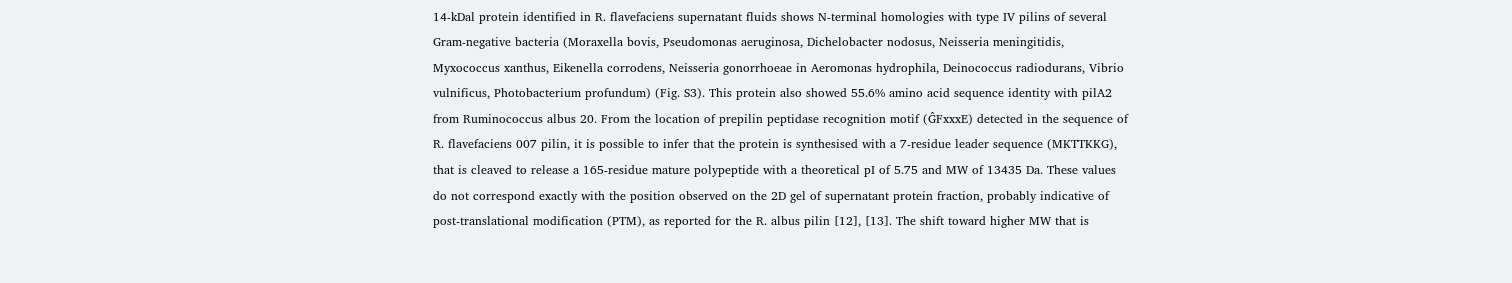14-kDal protein identified in R. flavefaciens supernatant fluids shows N-terminal homologies with type IV pilins of several Gram-negative bacteria (Moraxella bovis, Pseudomonas aeruginosa, Dichelobacter nodosus, Neisseria meningitidis, Myxococcus xanthus, Eikenella corrodens, Neisseria gonorrhoeae in Aeromonas hydrophila, Deinococcus radiodurans, Vibrio vulnificus, Photobacterium profundum) (Fig. S3). This protein also showed 55.6% amino acid sequence identity with pilA2 from Ruminococcus albus 20. From the location of prepilin peptidase recognition motif (ĜFxxxE) detected in the sequence of R. flavefaciens 007 pilin, it is possible to infer that the protein is synthesised with a 7-residue leader sequence (MKTTKKG), that is cleaved to release a 165-residue mature polypeptide with a theoretical pI of 5.75 and MW of 13435 Da. These values do not correspond exactly with the position observed on the 2D gel of supernatant protein fraction, probably indicative of post-translational modification (PTM), as reported for the R. albus pilin [12], [13]. The shift toward higher MW that is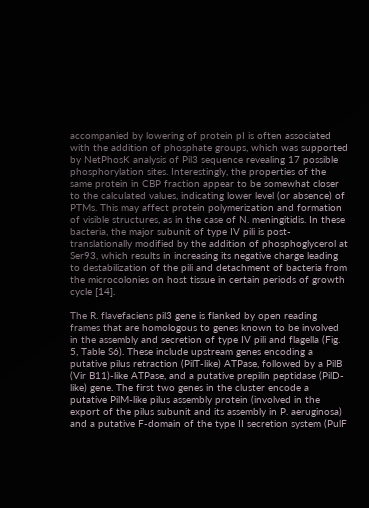accompanied by lowering of protein pI is often associated with the addition of phosphate groups, which was supported by NetPhosK analysis of Pil3 sequence revealing 17 possible phosphorylation sites. Interestingly, the properties of the same protein in CBP fraction appear to be somewhat closer to the calculated values, indicating lower level (or absence) of PTMs. This may affect protein polymerization and formation of visible structures, as in the case of N. meningitidis. In these bacteria, the major subunit of type IV pili is post-translationally modified by the addition of phosphoglycerol at Ser93, which results in increasing its negative charge leading to destabilization of the pili and detachment of bacteria from the microcolonies on host tissue in certain periods of growth cycle [14].

The R. flavefaciens pil3 gene is flanked by open reading frames that are homologous to genes known to be involved in the assembly and secretion of type IV pili and flagella (Fig. 5, Table S6). These include upstream genes encoding a putative pilus retraction (PilT-like) ATPase, followed by a PilB (Vir B11)-like ATPase, and a putative prepilin peptidase (PilD-like) gene. The first two genes in the cluster encode a putative PilM-like pilus assembly protein (involved in the export of the pilus subunit and its assembly in P. aeruginosa) and a putative F-domain of the type II secretion system (PulF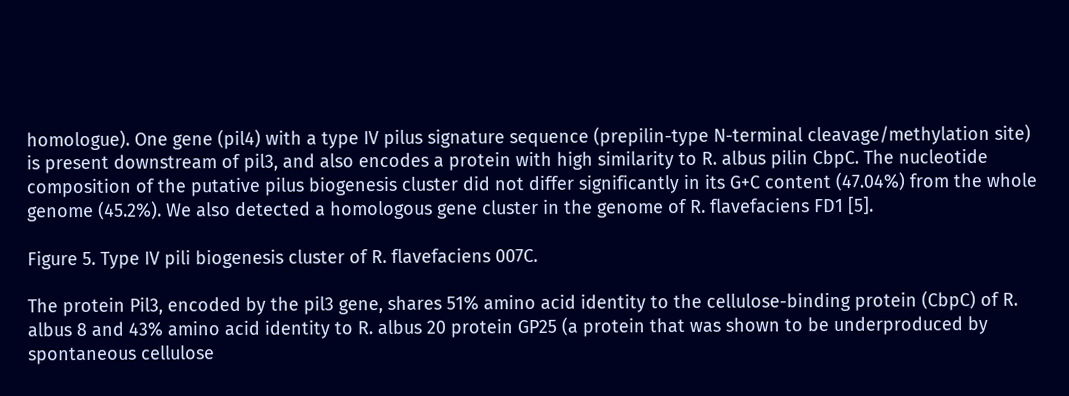homologue). One gene (pil4) with a type IV pilus signature sequence (prepilin-type N-terminal cleavage/methylation site) is present downstream of pil3, and also encodes a protein with high similarity to R. albus pilin CbpC. The nucleotide composition of the putative pilus biogenesis cluster did not differ significantly in its G+C content (47.04%) from the whole genome (45.2%). We also detected a homologous gene cluster in the genome of R. flavefaciens FD1 [5].

Figure 5. Type IV pili biogenesis cluster of R. flavefaciens 007C.

The protein Pil3, encoded by the pil3 gene, shares 51% amino acid identity to the cellulose-binding protein (CbpC) of R. albus 8 and 43% amino acid identity to R. albus 20 protein GP25 (a protein that was shown to be underproduced by spontaneous cellulose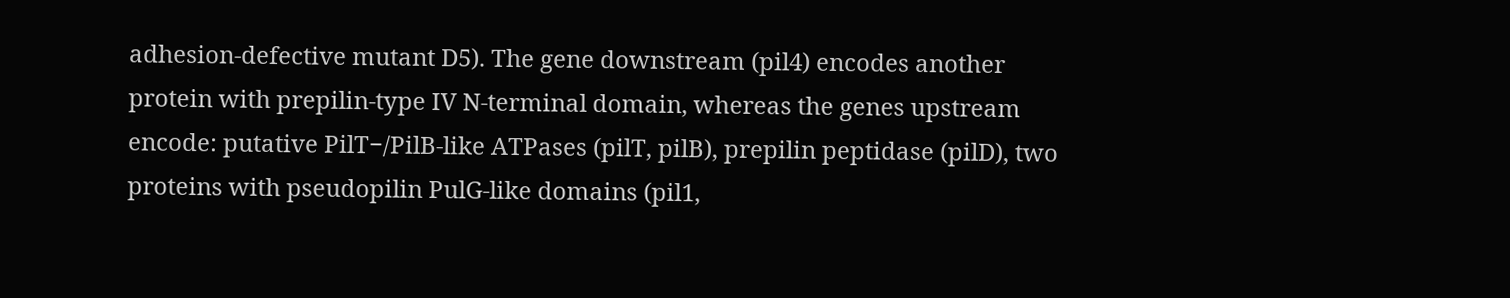adhesion-defective mutant D5). The gene downstream (pil4) encodes another protein with prepilin-type IV N-terminal domain, whereas the genes upstream encode: putative PilT−/PilB-like ATPases (pilT, pilB), prepilin peptidase (pilD), two proteins with pseudopilin PulG-like domains (pil1,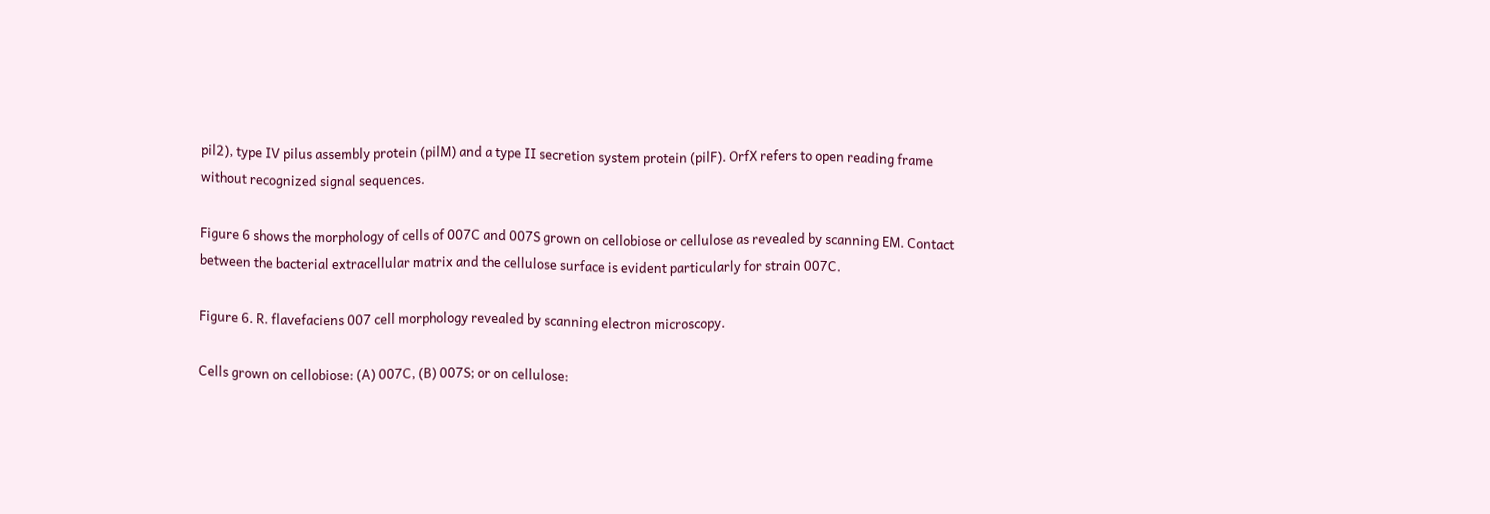pil2), type IV pilus assembly protein (pilM) and a type II secretion system protein (pilF). OrfX refers to open reading frame without recognized signal sequences.

Figure 6 shows the morphology of cells of 007C and 007S grown on cellobiose or cellulose as revealed by scanning EM. Contact between the bacterial extracellular matrix and the cellulose surface is evident particularly for strain 007C.

Figure 6. R. flavefaciens 007 cell morphology revealed by scanning electron microscopy.

Cells grown on cellobiose: (A) 007C, (B) 007S; or on cellulose: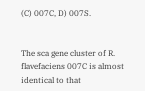(C) 007C, D) 007S.


The sca gene cluster of R. flavefaciens 007C is almost identical to that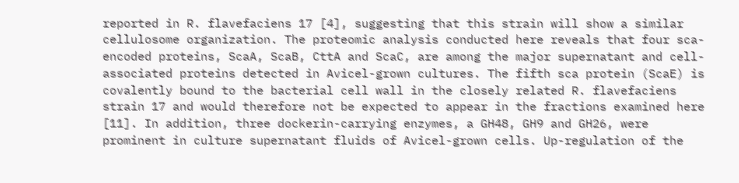reported in R. flavefaciens 17 [4], suggesting that this strain will show a similar cellulosome organization. The proteomic analysis conducted here reveals that four sca-encoded proteins, ScaA, ScaB, CttA and ScaC, are among the major supernatant and cell-associated proteins detected in Avicel-grown cultures. The fifth sca protein (ScaE) is covalently bound to the bacterial cell wall in the closely related R. flavefaciens strain 17 and would therefore not be expected to appear in the fractions examined here [11]. In addition, three dockerin-carrying enzymes, a GH48, GH9 and GH26, were prominent in culture supernatant fluids of Avicel-grown cells. Up-regulation of the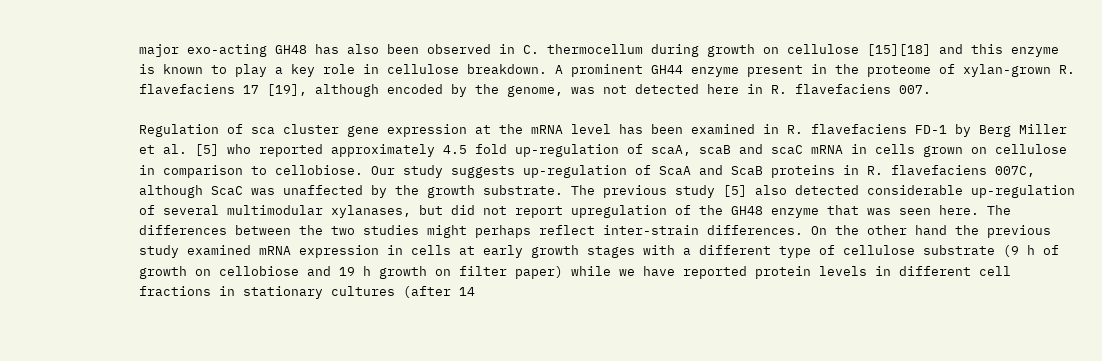major exo-acting GH48 has also been observed in C. thermocellum during growth on cellulose [15][18] and this enzyme is known to play a key role in cellulose breakdown. A prominent GH44 enzyme present in the proteome of xylan-grown R. flavefaciens 17 [19], although encoded by the genome, was not detected here in R. flavefaciens 007.

Regulation of sca cluster gene expression at the mRNA level has been examined in R. flavefaciens FD-1 by Berg Miller et al. [5] who reported approximately 4.5 fold up-regulation of scaA, scaB and scaC mRNA in cells grown on cellulose in comparison to cellobiose. Our study suggests up-regulation of ScaA and ScaB proteins in R. flavefaciens 007C, although ScaC was unaffected by the growth substrate. The previous study [5] also detected considerable up-regulation of several multimodular xylanases, but did not report upregulation of the GH48 enzyme that was seen here. The differences between the two studies might perhaps reflect inter-strain differences. On the other hand the previous study examined mRNA expression in cells at early growth stages with a different type of cellulose substrate (9 h of growth on cellobiose and 19 h growth on filter paper) while we have reported protein levels in different cell fractions in stationary cultures (after 14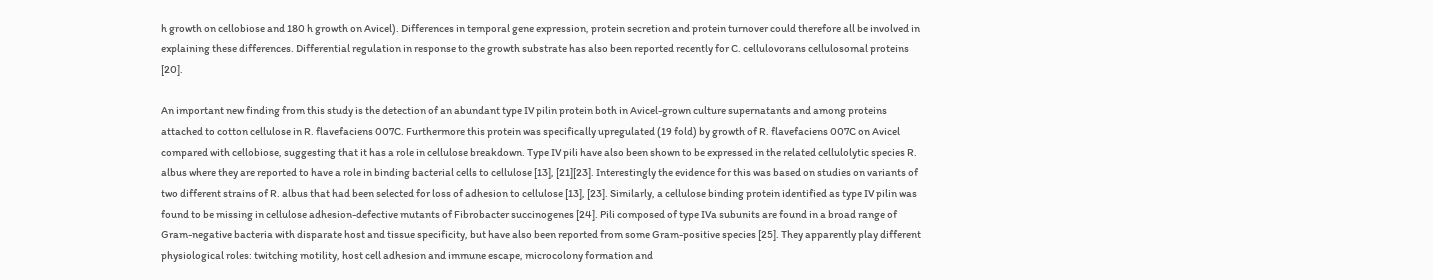h growth on cellobiose and 180 h growth on Avicel). Differences in temporal gene expression, protein secretion and protein turnover could therefore all be involved in explaining these differences. Differential regulation in response to the growth substrate has also been reported recently for C. cellulovorans cellulosomal proteins [20].

An important new finding from this study is the detection of an abundant type IV pilin protein both in Avicel-grown culture supernatants and among proteins attached to cotton cellulose in R. flavefaciens 007C. Furthermore this protein was specifically upregulated (19 fold) by growth of R. flavefaciens 007C on Avicel compared with cellobiose, suggesting that it has a role in cellulose breakdown. Type IV pili have also been shown to be expressed in the related cellulolytic species R. albus where they are reported to have a role in binding bacterial cells to cellulose [13], [21][23]. Interestingly the evidence for this was based on studies on variants of two different strains of R. albus that had been selected for loss of adhesion to cellulose [13], [23]. Similarly, a cellulose binding protein identified as type IV pilin was found to be missing in cellulose adhesion-defective mutants of Fibrobacter succinogenes [24]. Pili composed of type IVa subunits are found in a broad range of Gram-negative bacteria with disparate host and tissue specificity, but have also been reported from some Gram-positive species [25]. They apparently play different physiological roles: twitching motility, host cell adhesion and immune escape, microcolony formation and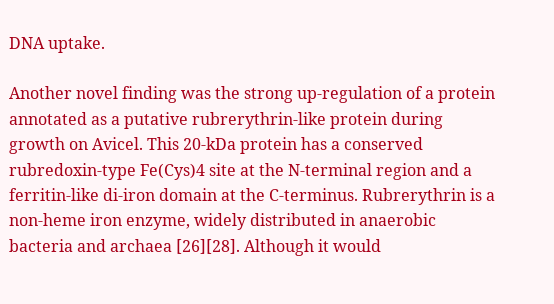DNA uptake.

Another novel finding was the strong up-regulation of a protein annotated as a putative rubrerythrin-like protein during growth on Avicel. This 20-kDa protein has a conserved rubredoxin-type Fe(Cys)4 site at the N-terminal region and a ferritin-like di-iron domain at the C-terminus. Rubrerythrin is a non-heme iron enzyme, widely distributed in anaerobic bacteria and archaea [26][28]. Although it would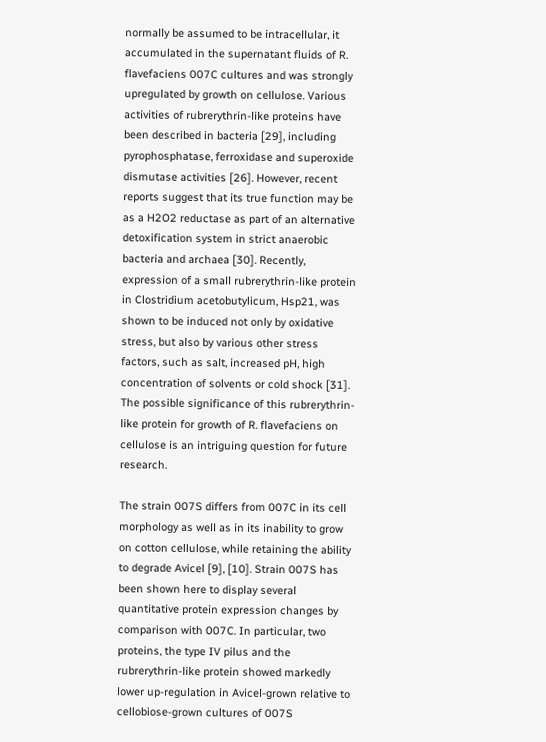normally be assumed to be intracellular, it accumulated in the supernatant fluids of R. flavefaciens 007C cultures and was strongly upregulated by growth on cellulose. Various activities of rubrerythrin-like proteins have been described in bacteria [29], including pyrophosphatase, ferroxidase and superoxide dismutase activities [26]. However, recent reports suggest that its true function may be as a H2O2 reductase as part of an alternative detoxification system in strict anaerobic bacteria and archaea [30]. Recently, expression of a small rubrerythrin-like protein in Clostridium acetobutylicum, Hsp21, was shown to be induced not only by oxidative stress, but also by various other stress factors, such as salt, increased pH, high concentration of solvents or cold shock [31]. The possible significance of this rubrerythrin-like protein for growth of R. flavefaciens on cellulose is an intriguing question for future research.

The strain 007S differs from 007C in its cell morphology as well as in its inability to grow on cotton cellulose, while retaining the ability to degrade Avicel [9], [10]. Strain 007S has been shown here to display several quantitative protein expression changes by comparison with 007C. In particular, two proteins, the type IV pilus and the rubrerythrin-like protein showed markedly lower up-regulation in Avicel-grown relative to cellobiose-grown cultures of 007S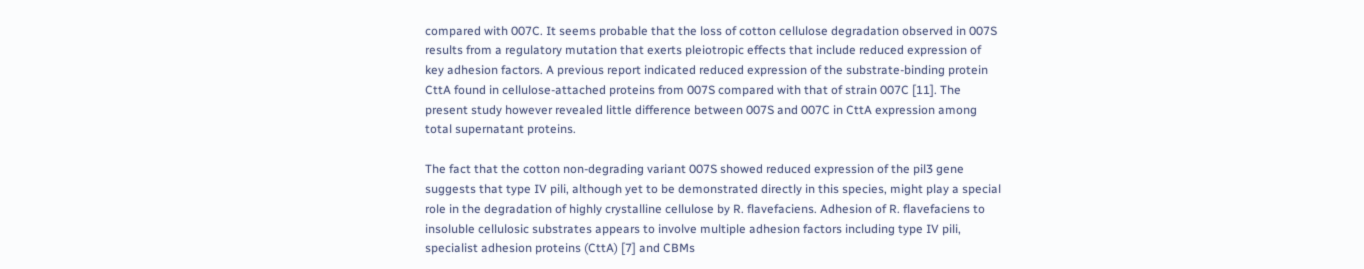compared with 007C. It seems probable that the loss of cotton cellulose degradation observed in 007S results from a regulatory mutation that exerts pleiotropic effects that include reduced expression of key adhesion factors. A previous report indicated reduced expression of the substrate-binding protein CttA found in cellulose-attached proteins from 007S compared with that of strain 007C [11]. The present study however revealed little difference between 007S and 007C in CttA expression among total supernatant proteins.

The fact that the cotton non-degrading variant 007S showed reduced expression of the pil3 gene suggests that type IV pili, although yet to be demonstrated directly in this species, might play a special role in the degradation of highly crystalline cellulose by R. flavefaciens. Adhesion of R. flavefaciens to insoluble cellulosic substrates appears to involve multiple adhesion factors including type IV pili, specialist adhesion proteins (CttA) [7] and CBMs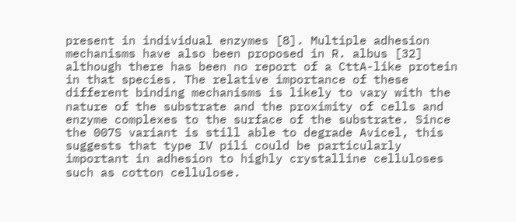present in individual enzymes [8]. Multiple adhesion mechanisms have also been proposed in R. albus [32] although there has been no report of a CttA-like protein in that species. The relative importance of these different binding mechanisms is likely to vary with the nature of the substrate and the proximity of cells and enzyme complexes to the surface of the substrate. Since the 007S variant is still able to degrade Avicel, this suggests that type IV pili could be particularly important in adhesion to highly crystalline celluloses such as cotton cellulose.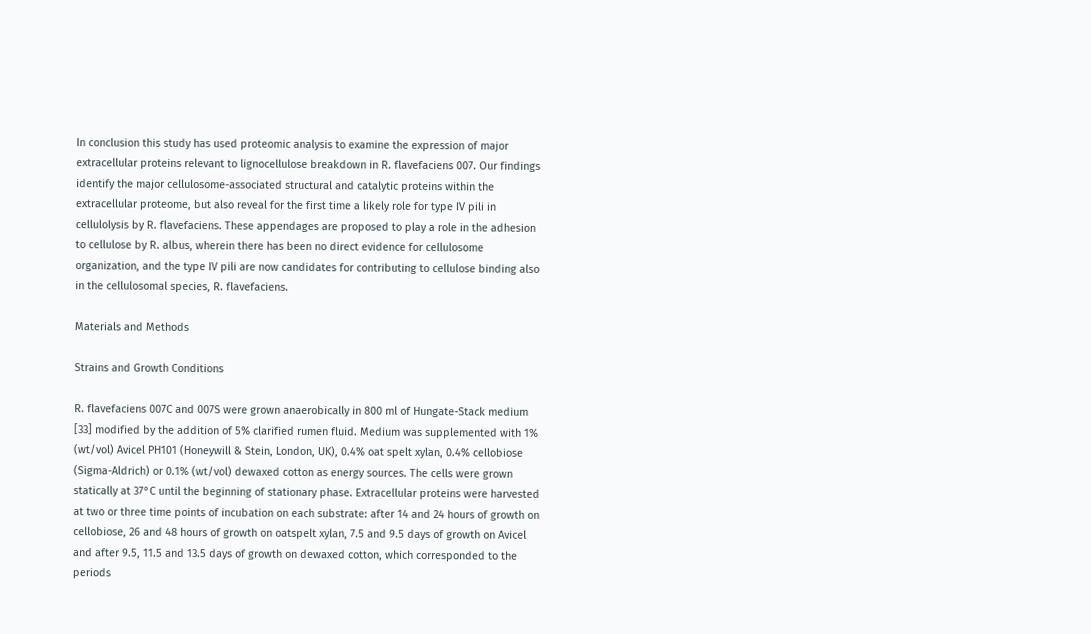In conclusion this study has used proteomic analysis to examine the expression of major extracellular proteins relevant to lignocellulose breakdown in R. flavefaciens 007. Our findings identify the major cellulosome-associated structural and catalytic proteins within the extracellular proteome, but also reveal for the first time a likely role for type IV pili in cellulolysis by R. flavefaciens. These appendages are proposed to play a role in the adhesion to cellulose by R. albus, wherein there has been no direct evidence for cellulosome organization, and the type IV pili are now candidates for contributing to cellulose binding also in the cellulosomal species, R. flavefaciens.

Materials and Methods

Strains and Growth Conditions

R. flavefaciens 007C and 007S were grown anaerobically in 800 ml of Hungate-Stack medium [33] modified by the addition of 5% clarified rumen fluid. Medium was supplemented with 1% (wt/vol) Avicel PH101 (Honeywill & Stein, London, UK), 0.4% oat spelt xylan, 0.4% cellobiose (Sigma-Aldrich) or 0.1% (wt/vol) dewaxed cotton as energy sources. The cells were grown statically at 37°C until the beginning of stationary phase. Extracellular proteins were harvested at two or three time points of incubation on each substrate: after 14 and 24 hours of growth on cellobiose, 26 and 48 hours of growth on oatspelt xylan, 7.5 and 9.5 days of growth on Avicel and after 9.5, 11.5 and 13.5 days of growth on dewaxed cotton, which corresponded to the periods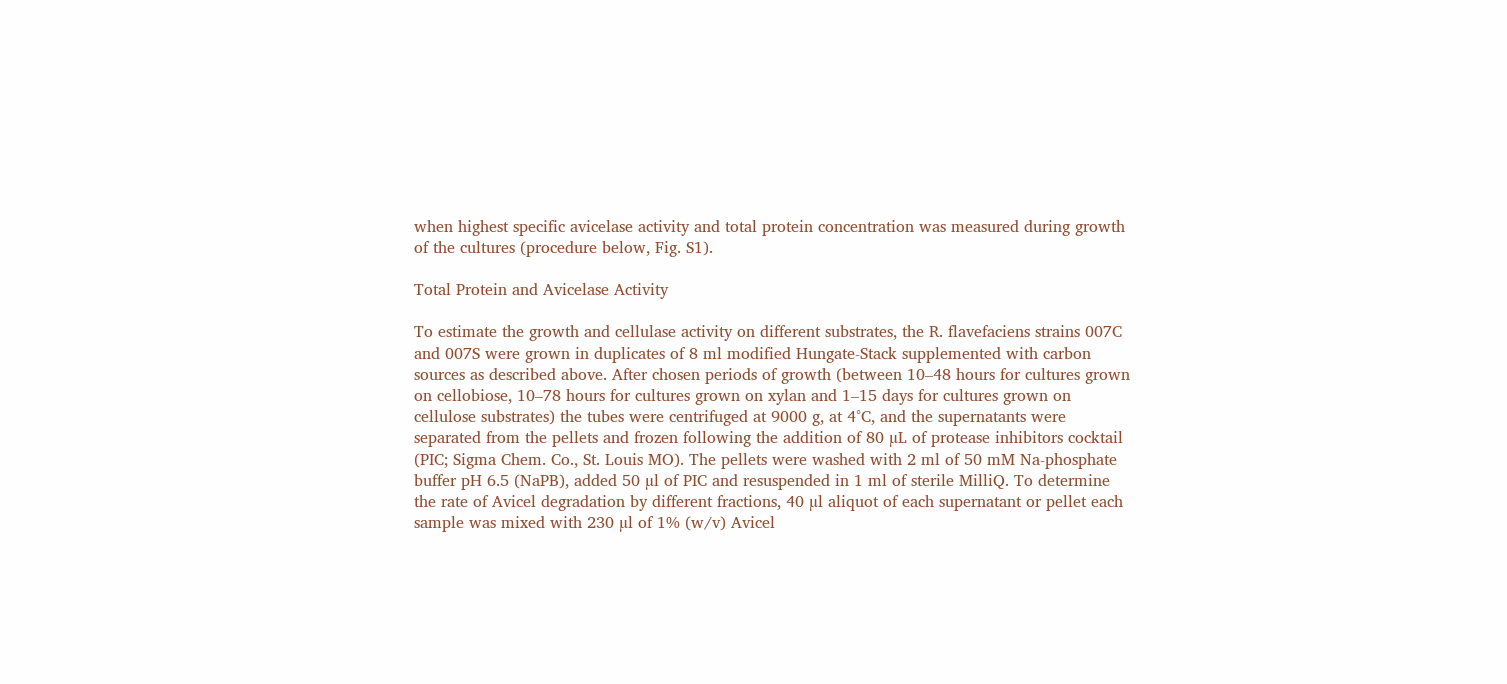when highest specific avicelase activity and total protein concentration was measured during growth of the cultures (procedure below, Fig. S1).

Total Protein and Avicelase Activity

To estimate the growth and cellulase activity on different substrates, the R. flavefaciens strains 007C and 007S were grown in duplicates of 8 ml modified Hungate-Stack supplemented with carbon sources as described above. After chosen periods of growth (between 10–48 hours for cultures grown on cellobiose, 10–78 hours for cultures grown on xylan and 1–15 days for cultures grown on cellulose substrates) the tubes were centrifuged at 9000 g, at 4°C, and the supernatants were separated from the pellets and frozen following the addition of 80 µL of protease inhibitors cocktail (PIC; Sigma Chem. Co., St. Louis MO). The pellets were washed with 2 ml of 50 mM Na-phosphate buffer pH 6.5 (NaPB), added 50 µl of PIC and resuspended in 1 ml of sterile MilliQ. To determine the rate of Avicel degradation by different fractions, 40 µl aliquot of each supernatant or pellet each sample was mixed with 230 µl of 1% (w/v) Avicel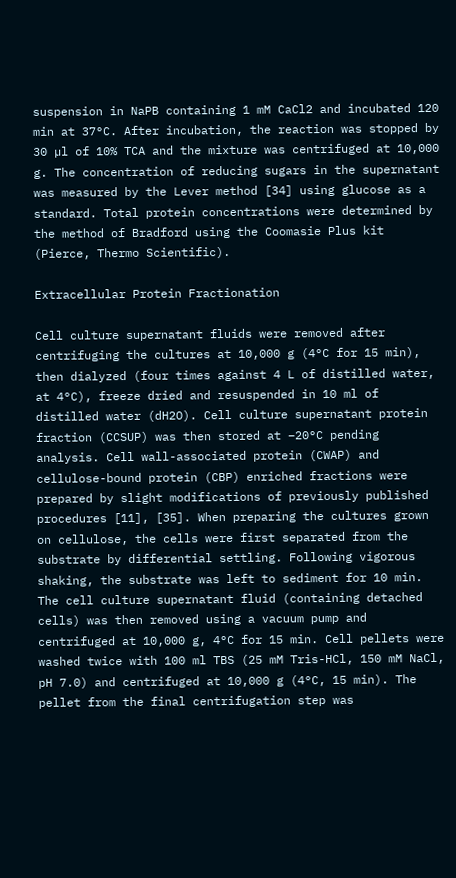suspension in NaPB containing 1 mM CaCl2 and incubated 120 min at 37°C. After incubation, the reaction was stopped by 30 µl of 10% TCA and the mixture was centrifuged at 10,000 g. The concentration of reducing sugars in the supernatant was measured by the Lever method [34] using glucose as a standard. Total protein concentrations were determined by the method of Bradford using the Coomasie Plus kit (Pierce, Thermo Scientific).

Extracellular Protein Fractionation

Cell culture supernatant fluids were removed after centrifuging the cultures at 10,000 g (4°C for 15 min), then dialyzed (four times against 4 L of distilled water, at 4°C), freeze dried and resuspended in 10 ml of distilled water (dH2O). Cell culture supernatant protein fraction (CCSUP) was then stored at −20°C pending analysis. Cell wall-associated protein (CWAP) and cellulose-bound protein (CBP) enriched fractions were prepared by slight modifications of previously published procedures [11], [35]. When preparing the cultures grown on cellulose, the cells were first separated from the substrate by differential settling. Following vigorous shaking, the substrate was left to sediment for 10 min. The cell culture supernatant fluid (containing detached cells) was then removed using a vacuum pump and centrifuged at 10,000 g, 4°C for 15 min. Cell pellets were washed twice with 100 ml TBS (25 mM Tris-HCl, 150 mM NaCl, pH 7.0) and centrifuged at 10,000 g (4°C, 15 min). The pellet from the final centrifugation step was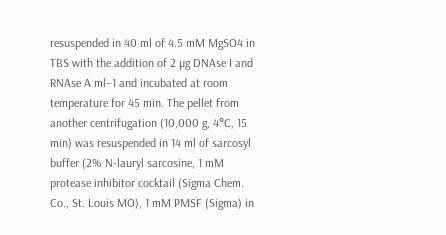resuspended in 40 ml of 4.5 mM MgSO4 in TBS with the addition of 2 µg DNAse I and RNAse A ml−1 and incubated at room temperature for 45 min. The pellet from another centrifugation (10,000 g, 4°C, 15 min) was resuspended in 14 ml of sarcosyl buffer (2% N-lauryl sarcosine, 1 mM protease inhibitor cocktail (Sigma Chem. Co., St. Louis MO), 1 mM PMSF (Sigma) in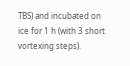TBS) and incubated on ice for 1 h (with 3 short vortexing steps).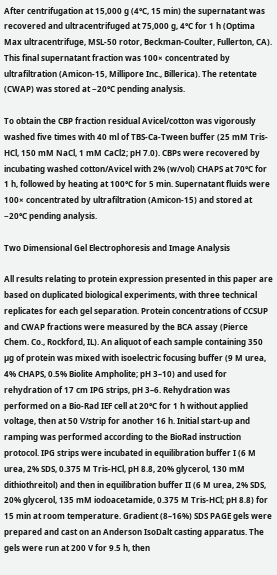After centrifugation at 15,000 g (4°C, 15 min) the supernatant was recovered and ultracentrifuged at 75,000 g, 4°C for 1 h (Optima Max ultracentrifuge, MSL-50 rotor, Beckman-Coulter, Fullerton, CA). This final supernatant fraction was 100× concentrated by ultrafiltration (Amicon-15, Millipore Inc., Billerica). The retentate (CWAP) was stored at −20°C pending analysis.

To obtain the CBP fraction residual Avicel/cotton was vigorously washed five times with 40 ml of TBS-Ca-Tween buffer (25 mM Tris-HCl, 150 mM NaCl, 1 mM CaCl2; pH 7.0). CBPs were recovered by incubating washed cotton/Avicel with 2% (w/vol) CHAPS at 70°C for 1 h, followed by heating at 100°C for 5 min. Supernatant fluids were 100× concentrated by ultrafiltration (Amicon-15) and stored at −20°C pending analysis.

Two Dimensional Gel Electrophoresis and Image Analysis

All results relating to protein expression presented in this paper are based on duplicated biological experiments, with three technical replicates for each gel separation. Protein concentrations of CCSUP and CWAP fractions were measured by the BCA assay (Pierce Chem. Co., Rockford, IL). An aliquot of each sample containing 350 µg of protein was mixed with isoelectric focusing buffer (9 M urea, 4% CHAPS, 0.5% Biolite Ampholite; pH 3–10) and used for rehydration of 17 cm IPG strips, pH 3–6. Rehydration was performed on a Bio-Rad IEF cell at 20°C for 1 h without applied voltage, then at 50 V/strip for another 16 h. Initial start-up and ramping was performed according to the BioRad instruction protocol. IPG strips were incubated in equilibration buffer I (6 M urea, 2% SDS, 0.375 M Tris-HCl, pH 8.8, 20% glycerol, 130 mM dithiothreitol) and then in equilibration buffer II (6 M urea, 2% SDS, 20% glycerol, 135 mM iodoacetamide, 0.375 M Tris-HCl; pH 8.8) for 15 min at room temperature. Gradient (8–16%) SDS PAGE gels were prepared and cast on an Anderson IsoDalt casting apparatus. The gels were run at 200 V for 9.5 h, then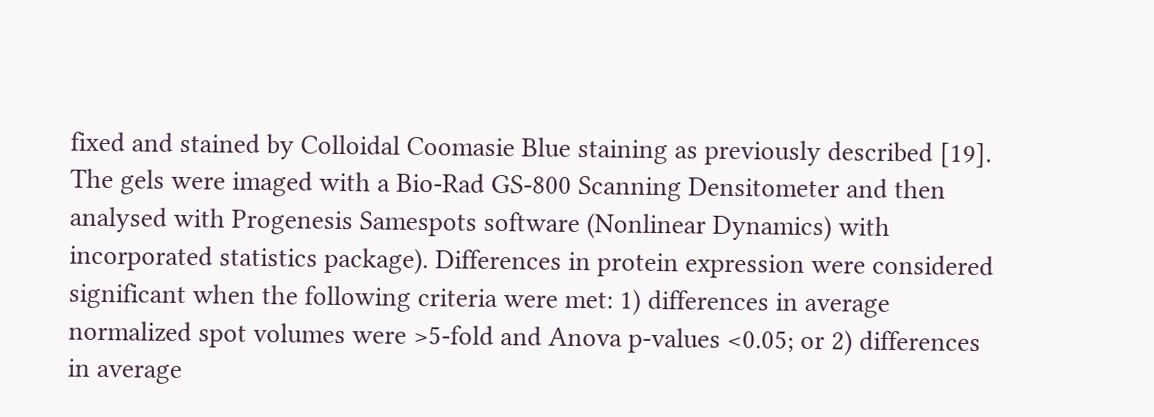fixed and stained by Colloidal Coomasie Blue staining as previously described [19]. The gels were imaged with a Bio-Rad GS-800 Scanning Densitometer and then analysed with Progenesis Samespots software (Nonlinear Dynamics) with incorporated statistics package). Differences in protein expression were considered significant when the following criteria were met: 1) differences in average normalized spot volumes were >5-fold and Anova p-values <0.05; or 2) differences in average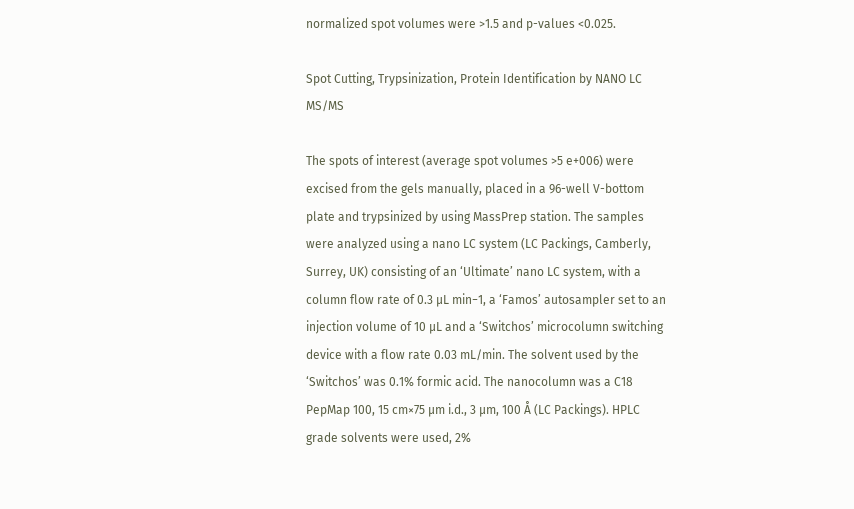normalized spot volumes were >1.5 and p-values <0.025.

Spot Cutting, Trypsinization, Protein Identification by NANO LC MS/MS

The spots of interest (average spot volumes >5 e+006) were excised from the gels manually, placed in a 96-well V-bottom plate and trypsinized by using MassPrep station. The samples were analyzed using a nano LC system (LC Packings, Camberly, Surrey, UK) consisting of an ‘Ultimate’ nano LC system, with a column flow rate of 0.3 µL min−1, a ‘Famos’ autosampler set to an injection volume of 10 µL and a ‘Switchos’ microcolumn switching device with a flow rate 0.03 mL/min. The solvent used by the ‘Switchos’ was 0.1% formic acid. The nanocolumn was a C18 PepMap 100, 15 cm×75 µm i.d., 3 µm, 100 Å (LC Packings). HPLC grade solvents were used, 2%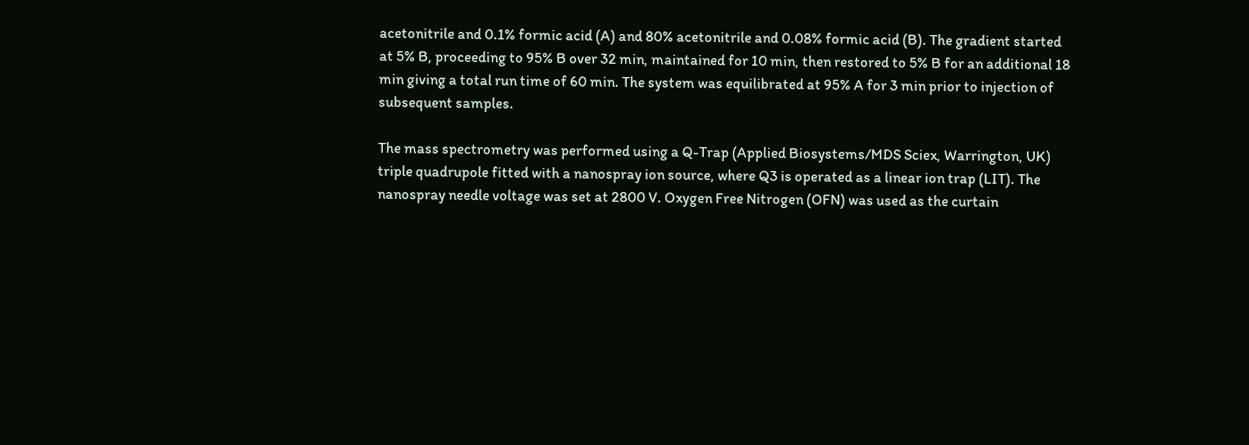acetonitrile and 0.1% formic acid (A) and 80% acetonitrile and 0.08% formic acid (B). The gradient started at 5% B, proceeding to 95% B over 32 min, maintained for 10 min, then restored to 5% B for an additional 18 min giving a total run time of 60 min. The system was equilibrated at 95% A for 3 min prior to injection of subsequent samples.

The mass spectrometry was performed using a Q-Trap (Applied Biosystems/MDS Sciex, Warrington, UK) triple quadrupole fitted with a nanospray ion source, where Q3 is operated as a linear ion trap (LIT). The nanospray needle voltage was set at 2800 V. Oxygen Free Nitrogen (OFN) was used as the curtain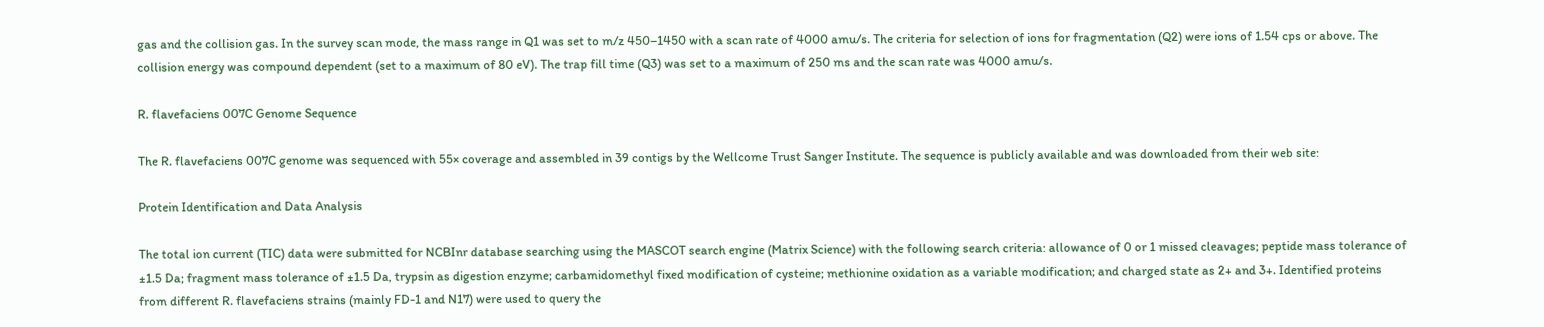gas and the collision gas. In the survey scan mode, the mass range in Q1 was set to m/z 450–1450 with a scan rate of 4000 amu/s. The criteria for selection of ions for fragmentation (Q2) were ions of 1.54 cps or above. The collision energy was compound dependent (set to a maximum of 80 eV). The trap fill time (Q3) was set to a maximum of 250 ms and the scan rate was 4000 amu/s.

R. flavefaciens 007C Genome Sequence

The R. flavefaciens 007C genome was sequenced with 55× coverage and assembled in 39 contigs by the Wellcome Trust Sanger Institute. The sequence is publicly available and was downloaded from their web site:

Protein Identification and Data Analysis

The total ion current (TIC) data were submitted for NCBInr database searching using the MASCOT search engine (Matrix Science) with the following search criteria: allowance of 0 or 1 missed cleavages; peptide mass tolerance of ±1.5 Da; fragment mass tolerance of ±1.5 Da, trypsin as digestion enzyme; carbamidomethyl fixed modification of cysteine; methionine oxidation as a variable modification; and charged state as 2+ and 3+. Identified proteins from different R. flavefaciens strains (mainly FD-1 and N17) were used to query the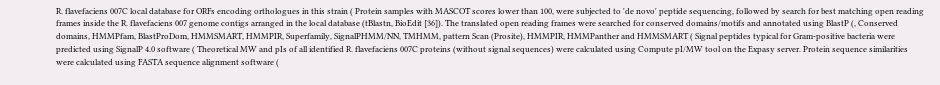R. flavefaciens 007C local database for ORFs encoding orthologues in this strain ( Protein samples with MASCOT scores lower than 100, were subjected to 'de novo' peptide sequencing, followed by search for best matching open reading frames inside the R. flavefaciens 007 genome contigs arranged in the local database (tBlastn, BioEdit [36]). The translated open reading frames were searched for conserved domains/motifs and annotated using BlastP (, Conserved domains, HMMPfam, BlastProDom, HMMSMART, HMMPIR, Superfamily, SignalPHMM/NN, TMHMM, pattern Scan (Prosite), HMMPIR, HMMPanther and HMMSMART ( Signal peptides typical for Gram-positive bacteria were predicted using SignalP 4.0 software ( Theoretical MW and pIs of all identified R. flavefaciens 007C proteins (without signal sequences) were calculated using Compute pI/MW tool on the Expasy server. Protein sequence similarities were calculated using FASTA sequence alignment software (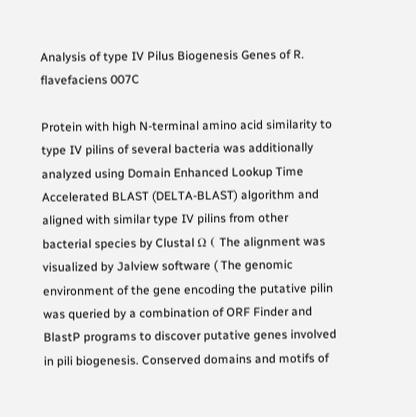Analysis of type IV Pilus Biogenesis Genes of R. flavefaciens 007C

Protein with high N-terminal amino acid similarity to type IV pilins of several bacteria was additionally analyzed using Domain Enhanced Lookup Time Accelerated BLAST (DELTA-BLAST) algorithm and aligned with similar type IV pilins from other bacterial species by Clustal Ω ( The alignment was visualized by Jalview software ( The genomic environment of the gene encoding the putative pilin was queried by a combination of ORF Finder and BlastP programs to discover putative genes involved in pili biogenesis. Conserved domains and motifs of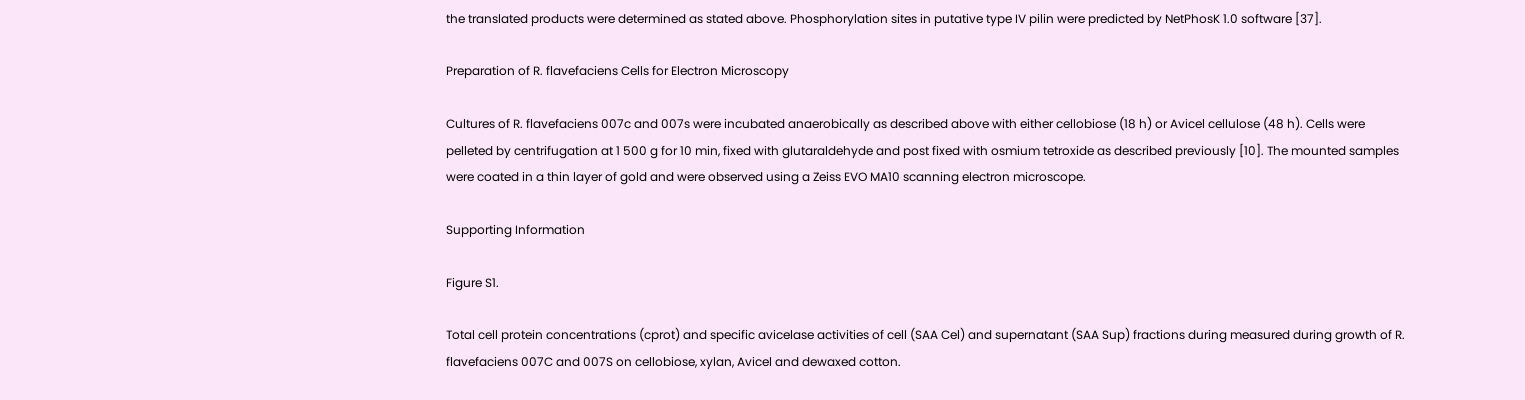the translated products were determined as stated above. Phosphorylation sites in putative type IV pilin were predicted by NetPhosK 1.0 software [37].

Preparation of R. flavefaciens Cells for Electron Microscopy

Cultures of R. flavefaciens 007c and 007s were incubated anaerobically as described above with either cellobiose (18 h) or Avicel cellulose (48 h). Cells were pelleted by centrifugation at 1 500 g for 10 min, fixed with glutaraldehyde and post fixed with osmium tetroxide as described previously [10]. The mounted samples were coated in a thin layer of gold and were observed using a Zeiss EVO MA10 scanning electron microscope.

Supporting Information

Figure S1.

Total cell protein concentrations (cprot) and specific avicelase activities of cell (SAA Cel) and supernatant (SAA Sup) fractions during measured during growth of R. flavefaciens 007C and 007S on cellobiose, xylan, Avicel and dewaxed cotton.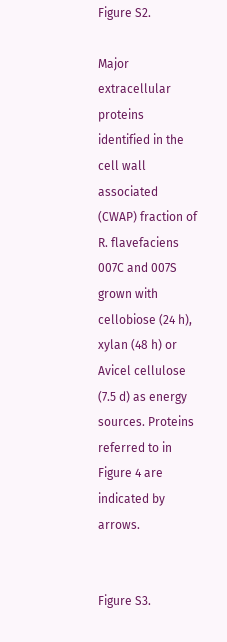Figure S2.

Major extracellular proteins identified in the cell wall associated (CWAP) fraction of R. flavefaciens 007C and 007S grown with cellobiose (24 h), xylan (48 h) or Avicel cellulose (7.5 d) as energy sources. Proteins referred to in Figure 4 are indicated by arrows.


Figure S3.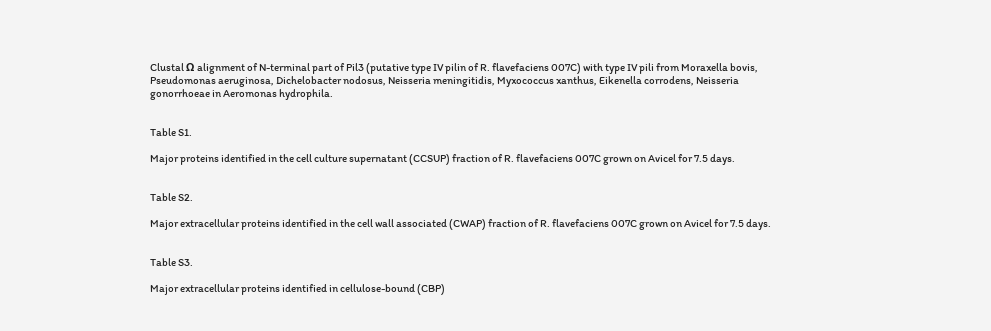Clustal Ω alignment of N-terminal part of Pil3 (putative type IV pilin of R. flavefaciens 007C) with type IV pili from Moraxella bovis, Pseudomonas aeruginosa, Dichelobacter nodosus, Neisseria meningitidis, Myxococcus xanthus, Eikenella corrodens, Neisseria gonorrhoeae in Aeromonas hydrophila.


Table S1.

Major proteins identified in the cell culture supernatant (CCSUP) fraction of R. flavefaciens 007C grown on Avicel for 7.5 days.


Table S2.

Major extracellular proteins identified in the cell wall associated (CWAP) fraction of R. flavefaciens 007C grown on Avicel for 7.5 days.


Table S3.

Major extracellular proteins identified in cellulose-bound (CBP)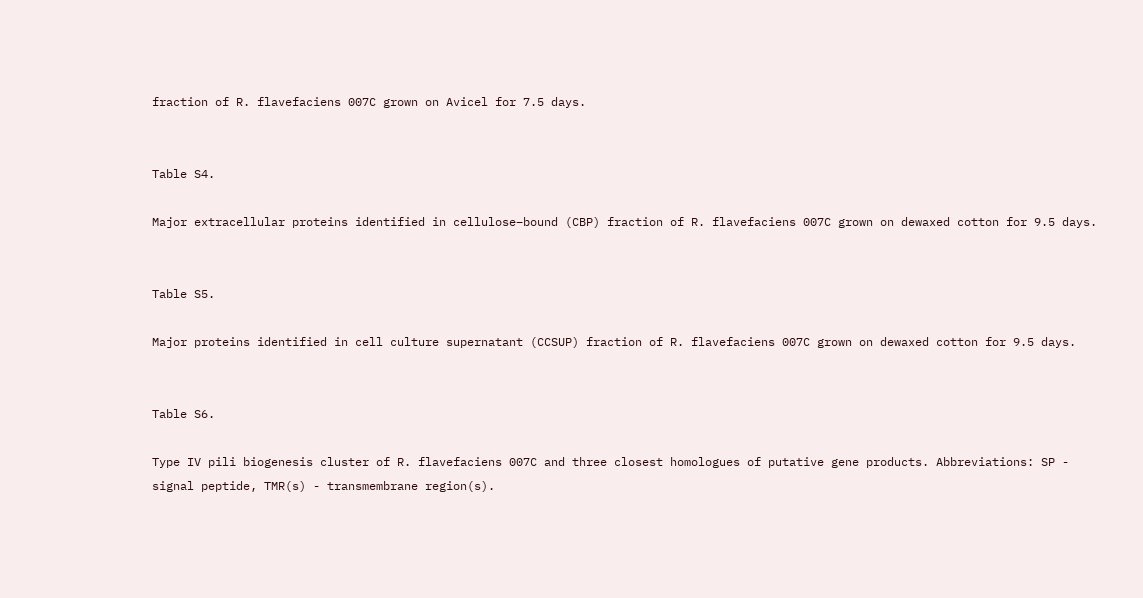fraction of R. flavefaciens 007C grown on Avicel for 7.5 days.


Table S4.

Major extracellular proteins identified in cellulose–bound (CBP) fraction of R. flavefaciens 007C grown on dewaxed cotton for 9.5 days.


Table S5.

Major proteins identified in cell culture supernatant (CCSUP) fraction of R. flavefaciens 007C grown on dewaxed cotton for 9.5 days.


Table S6.

Type IV pili biogenesis cluster of R. flavefaciens 007C and three closest homologues of putative gene products. Abbreviations: SP - signal peptide, TMR(s) - transmembrane region(s).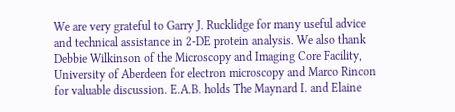We are very grateful to Garry J. Rucklidge for many useful advice and technical assistance in 2-DE protein analysis. We also thank Debbie Wilkinson of the Microscopy and Imaging Core Facility, University of Aberdeen for electron microscopy and Marco Rincon for valuable discussion. E.A.B. holds The Maynard I. and Elaine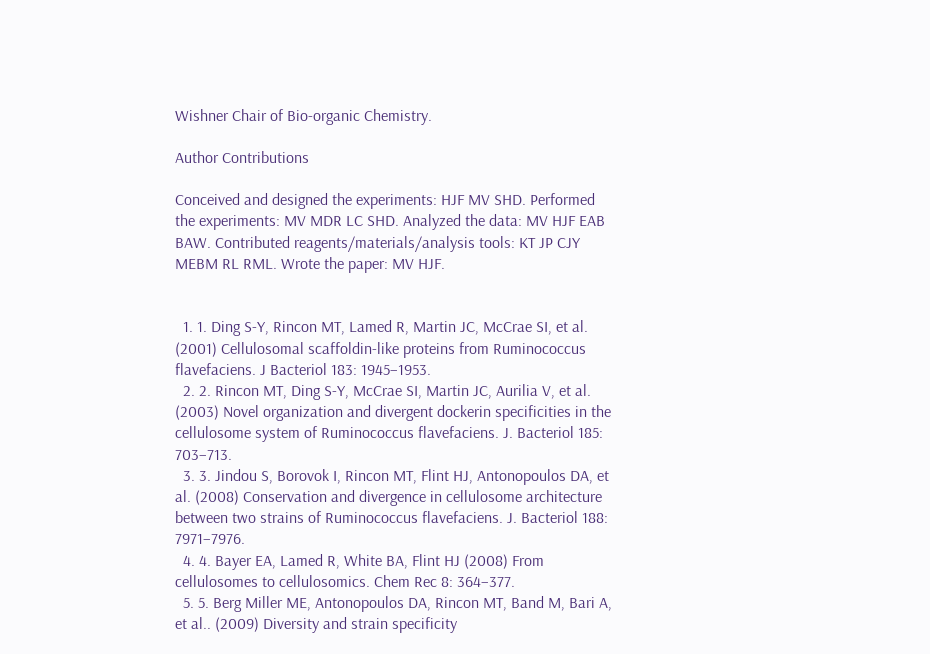Wishner Chair of Bio-organic Chemistry.

Author Contributions

Conceived and designed the experiments: HJF MV SHD. Performed the experiments: MV MDR LC SHD. Analyzed the data: MV HJF EAB BAW. Contributed reagents/materials/analysis tools: KT JP CJY MEBM RL RML. Wrote the paper: MV HJF.


  1. 1. Ding S-Y, Rincon MT, Lamed R, Martin JC, McCrae SI, et al. (2001) Cellulosomal scaffoldin-like proteins from Ruminococcus flavefaciens. J Bacteriol 183: 1945–1953.
  2. 2. Rincon MT, Ding S-Y, McCrae SI, Martin JC, Aurilia V, et al. (2003) Novel organization and divergent dockerin specificities in the cellulosome system of Ruminococcus flavefaciens. J. Bacteriol 185: 703–713.
  3. 3. Jindou S, Borovok I, Rincon MT, Flint HJ, Antonopoulos DA, et al. (2008) Conservation and divergence in cellulosome architecture between two strains of Ruminococcus flavefaciens. J. Bacteriol 188: 7971–7976.
  4. 4. Bayer EA, Lamed R, White BA, Flint HJ (2008) From cellulosomes to cellulosomics. Chem Rec 8: 364–377.
  5. 5. Berg Miller ME, Antonopoulos DA, Rincon MT, Band M, Bari A, et al.. (2009) Diversity and strain specificity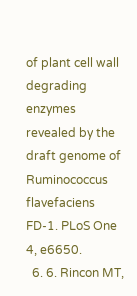of plant cell wall degrading enzymes revealed by the draft genome of Ruminococcus flavefaciens FD-1. PLoS One 4, e6650.
  6. 6. Rincon MT,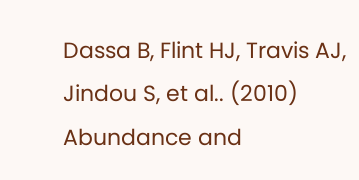Dassa B, Flint HJ, Travis AJ, Jindou S, et al.. (2010) Abundance and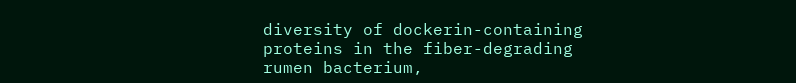diversity of dockerin-containing proteins in the fiber-degrading rumen bacterium,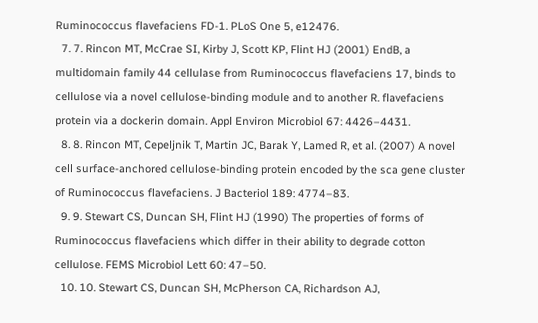Ruminococcus flavefaciens FD-1. PLoS One 5, e12476.
  7. 7. Rincon MT, McCrae SI, Kirby J, Scott KP, Flint HJ (2001) EndB, a multidomain family 44 cellulase from Ruminococcus flavefaciens 17, binds to cellulose via a novel cellulose-binding module and to another R. flavefaciens protein via a dockerin domain. Appl Environ Microbiol 67: 4426–4431.
  8. 8. Rincon MT, Cepeljnik T, Martin JC, Barak Y, Lamed R, et al. (2007) A novel cell surface-anchored cellulose-binding protein encoded by the sca gene cluster of Ruminococcus flavefaciens. J Bacteriol 189: 4774–83.
  9. 9. Stewart CS, Duncan SH, Flint HJ (1990) The properties of forms of Ruminococcus flavefaciens which differ in their ability to degrade cotton cellulose. FEMS Microbiol Lett 60: 47–50.
  10. 10. Stewart CS, Duncan SH, McPherson CA, Richardson AJ,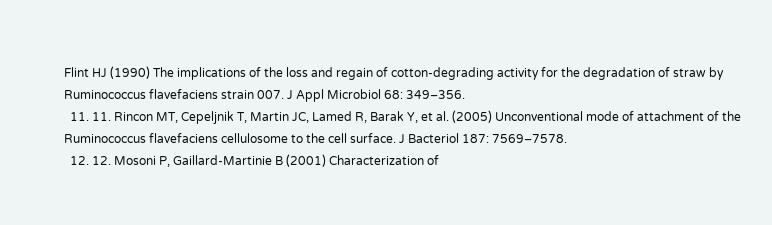Flint HJ (1990) The implications of the loss and regain of cotton-degrading activity for the degradation of straw by Ruminococcus flavefaciens strain 007. J Appl Microbiol 68: 349–356.
  11. 11. Rincon MT, Cepeljnik T, Martin JC, Lamed R, Barak Y, et al. (2005) Unconventional mode of attachment of the Ruminococcus flavefaciens cellulosome to the cell surface. J Bacteriol 187: 7569–7578.
  12. 12. Mosoni P, Gaillard-Martinie B (2001) Characterization of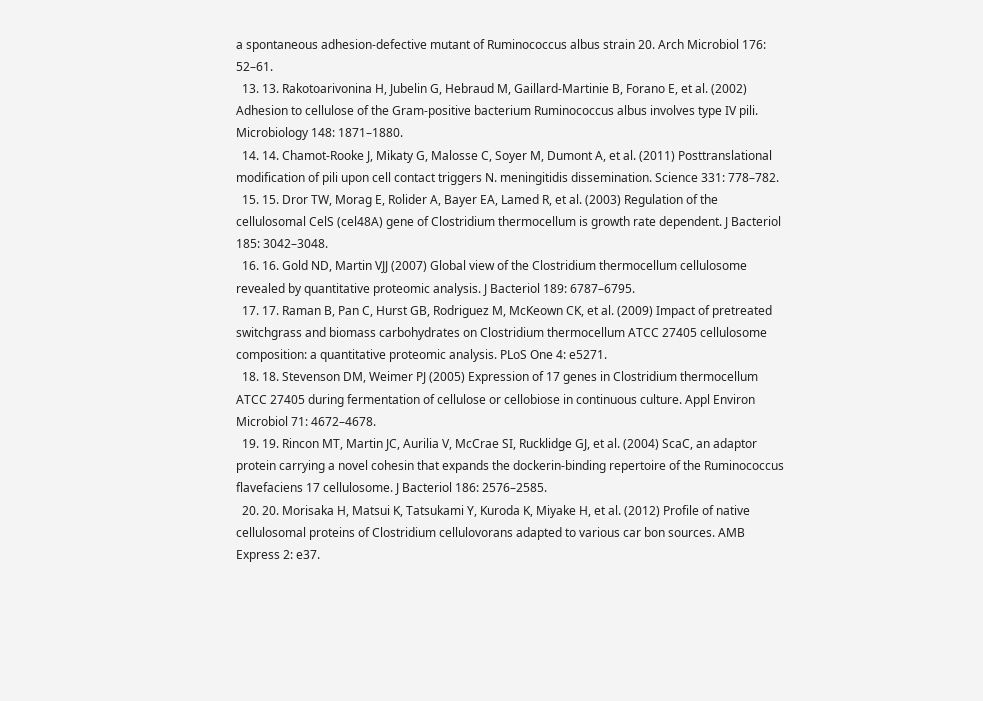a spontaneous adhesion-defective mutant of Ruminococcus albus strain 20. Arch Microbiol 176: 52–61.
  13. 13. Rakotoarivonina H, Jubelin G, Hebraud M, Gaillard-Martinie B, Forano E, et al. (2002) Adhesion to cellulose of the Gram-positive bacterium Ruminococcus albus involves type IV pili. Microbiology 148: 1871–1880.
  14. 14. Chamot-Rooke J, Mikaty G, Malosse C, Soyer M, Dumont A, et al. (2011) Posttranslational modification of pili upon cell contact triggers N. meningitidis dissemination. Science 331: 778–782.
  15. 15. Dror TW, Morag E, Rolider A, Bayer EA, Lamed R, et al. (2003) Regulation of the cellulosomal CelS (cel48A) gene of Clostridium thermocellum is growth rate dependent. J Bacteriol 185: 3042–3048.
  16. 16. Gold ND, Martin VJJ (2007) Global view of the Clostridium thermocellum cellulosome revealed by quantitative proteomic analysis. J Bacteriol 189: 6787–6795.
  17. 17. Raman B, Pan C, Hurst GB, Rodriguez M, McKeown CK, et al. (2009) Impact of pretreated switchgrass and biomass carbohydrates on Clostridium thermocellum ATCC 27405 cellulosome composition: a quantitative proteomic analysis. PLoS One 4: e5271.
  18. 18. Stevenson DM, Weimer PJ (2005) Expression of 17 genes in Clostridium thermocellum ATCC 27405 during fermentation of cellulose or cellobiose in continuous culture. Appl Environ Microbiol 71: 4672–4678.
  19. 19. Rincon MT, Martin JC, Aurilia V, McCrae SI, Rucklidge GJ, et al. (2004) ScaC, an adaptor protein carrying a novel cohesin that expands the dockerin-binding repertoire of the Ruminococcus flavefaciens 17 cellulosome. J Bacteriol 186: 2576–2585.
  20. 20. Morisaka H, Matsui K, Tatsukami Y, Kuroda K, Miyake H, et al. (2012) Profile of native cellulosomal proteins of Clostridium cellulovorans adapted to various car bon sources. AMB Express 2: e37.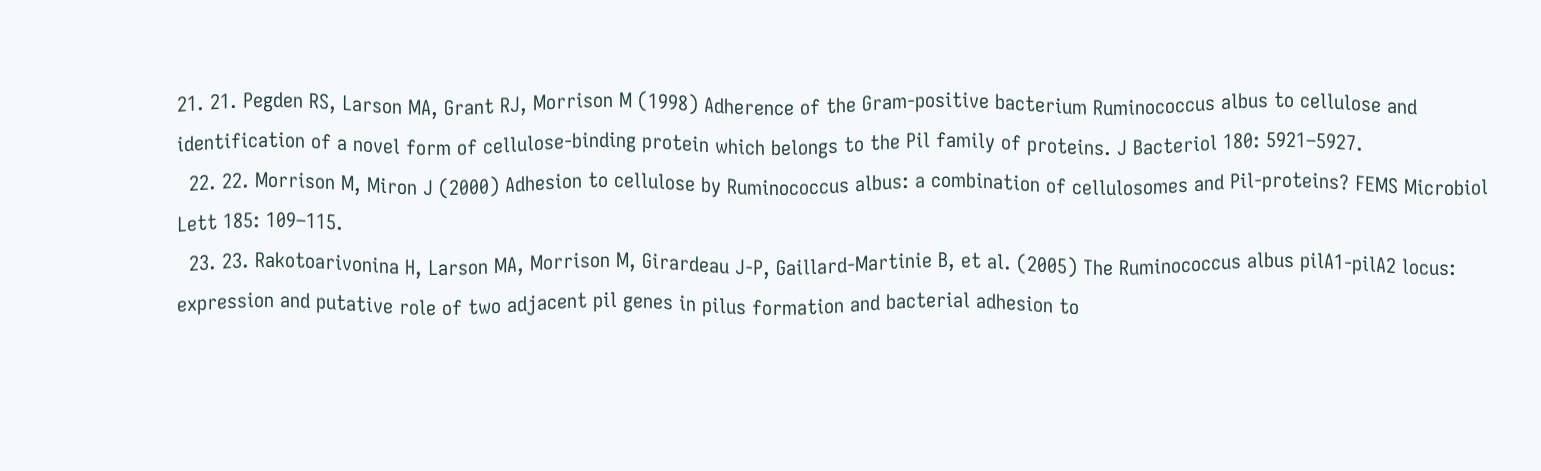21. 21. Pegden RS, Larson MA, Grant RJ, Morrison M (1998) Adherence of the Gram-positive bacterium Ruminococcus albus to cellulose and identification of a novel form of cellulose-binding protein which belongs to the Pil family of proteins. J Bacteriol 180: 5921–5927.
  22. 22. Morrison M, Miron J (2000) Adhesion to cellulose by Ruminococcus albus: a combination of cellulosomes and Pil-proteins? FEMS Microbiol Lett 185: 109–115.
  23. 23. Rakotoarivonina H, Larson MA, Morrison M, Girardeau J-P, Gaillard-Martinie B, et al. (2005) The Ruminococcus albus pilA1-pilA2 locus: expression and putative role of two adjacent pil genes in pilus formation and bacterial adhesion to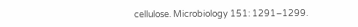cellulose. Microbiology 151: 1291–1299.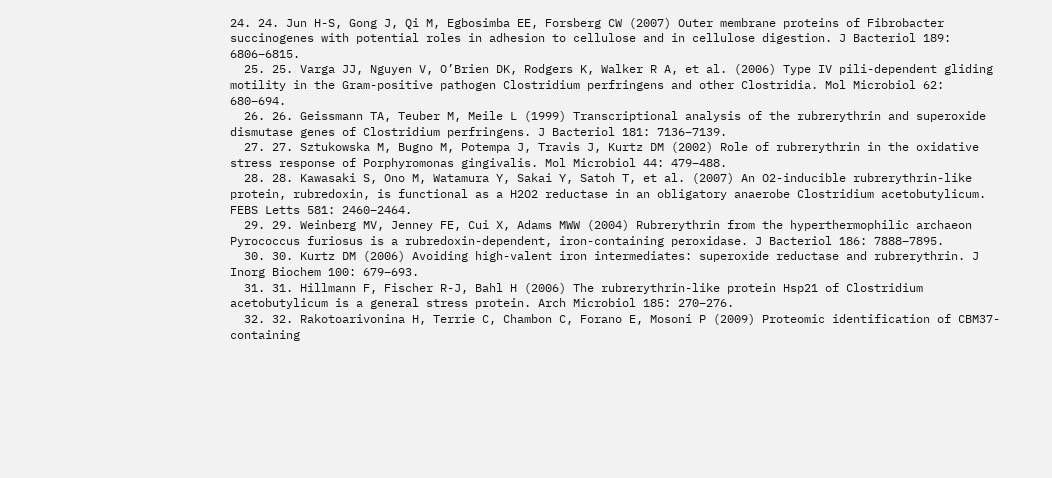24. 24. Jun H-S, Gong J, Qi M, Egbosimba EE, Forsberg CW (2007) Outer membrane proteins of Fibrobacter succinogenes with potential roles in adhesion to cellulose and in cellulose digestion. J Bacteriol 189: 6806–6815.
  25. 25. Varga JJ, Nguyen V, O’Brien DK, Rodgers K, Walker R A, et al. (2006) Type IV pili-dependent gliding motility in the Gram-positive pathogen Clostridium perfringens and other Clostridia. Mol Microbiol 62: 680–694.
  26. 26. Geissmann TA, Teuber M, Meile L (1999) Transcriptional analysis of the rubrerythrin and superoxide dismutase genes of Clostridium perfringens. J Bacteriol 181: 7136–7139.
  27. 27. Sztukowska M, Bugno M, Potempa J, Travis J, Kurtz DM (2002) Role of rubrerythrin in the oxidative stress response of Porphyromonas gingivalis. Mol Microbiol 44: 479–488.
  28. 28. Kawasaki S, Ono M, Watamura Y, Sakai Y, Satoh T, et al. (2007) An O2-inducible rubrerythrin-like protein, rubredoxin, is functional as a H2O2 reductase in an obligatory anaerobe Clostridium acetobutylicum. FEBS Letts 581: 2460–2464.
  29. 29. Weinberg MV, Jenney FE, Cui X, Adams MWW (2004) Rubrerythrin from the hyperthermophilic archaeon Pyrococcus furiosus is a rubredoxin-dependent, iron-containing peroxidase. J Bacteriol 186: 7888–7895.
  30. 30. Kurtz DM (2006) Avoiding high-valent iron intermediates: superoxide reductase and rubrerythrin. J Inorg Biochem 100: 679–693.
  31. 31. Hillmann F, Fischer R-J, Bahl H (2006) The rubrerythrin-like protein Hsp21 of Clostridium acetobutylicum is a general stress protein. Arch Microbiol 185: 270–276.
  32. 32. Rakotoarivonina H, Terrie C, Chambon C, Forano E, Mosoni P (2009) Proteomic identification of CBM37-containing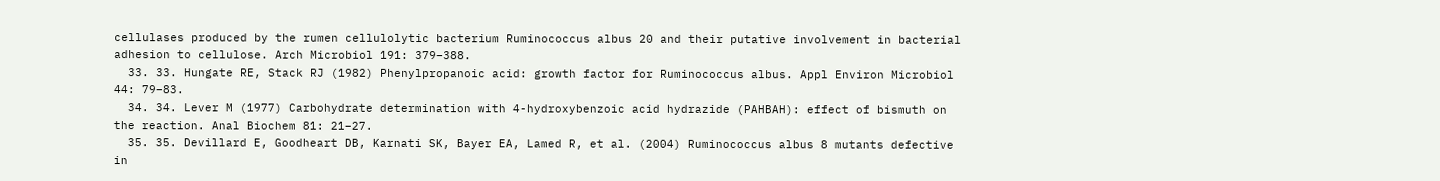cellulases produced by the rumen cellulolytic bacterium Ruminococcus albus 20 and their putative involvement in bacterial adhesion to cellulose. Arch Microbiol 191: 379–388.
  33. 33. Hungate RE, Stack RJ (1982) Phenylpropanoic acid: growth factor for Ruminococcus albus. Appl Environ Microbiol 44: 79–83.
  34. 34. Lever M (1977) Carbohydrate determination with 4-hydroxybenzoic acid hydrazide (PAHBAH): effect of bismuth on the reaction. Anal Biochem 81: 21–27.
  35. 35. Devillard E, Goodheart DB, Karnati SK, Bayer EA, Lamed R, et al. (2004) Ruminococcus albus 8 mutants defective in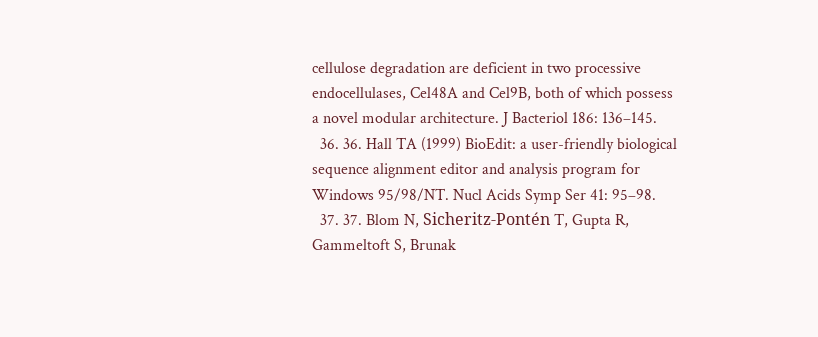cellulose degradation are deficient in two processive endocellulases, Cel48A and Cel9B, both of which possess a novel modular architecture. J Bacteriol 186: 136–145.
  36. 36. Hall TA (1999) BioEdit: a user-friendly biological sequence alignment editor and analysis program for Windows 95/98/NT. Nucl Acids Symp Ser 41: 95–98.
  37. 37. Blom N, Sicheritz-Pontén T, Gupta R, Gammeltoft S, Brunak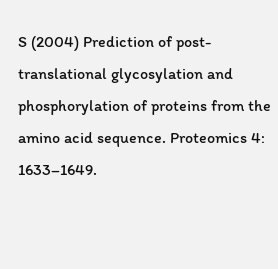S (2004) Prediction of post-translational glycosylation and phosphorylation of proteins from the amino acid sequence. Proteomics 4: 1633–1649.